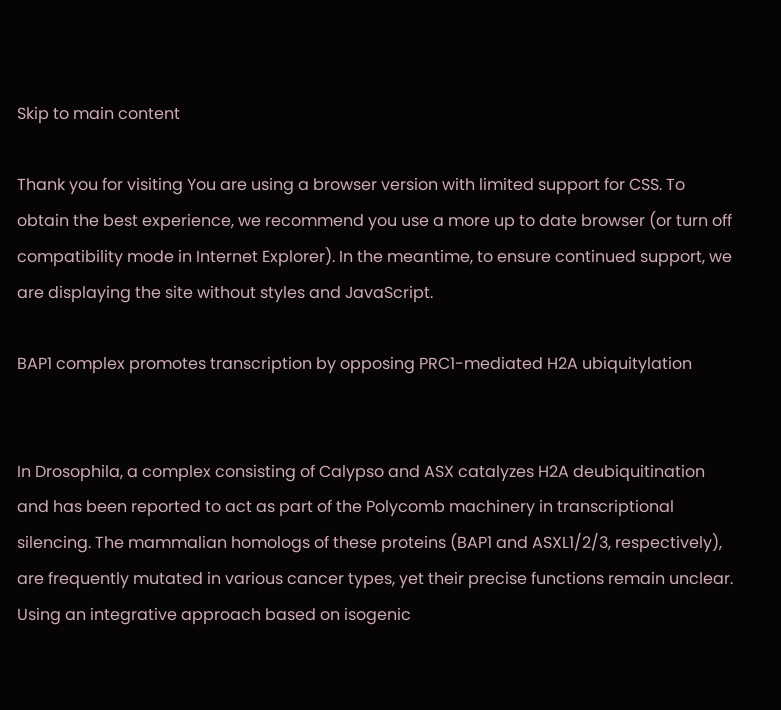Skip to main content

Thank you for visiting You are using a browser version with limited support for CSS. To obtain the best experience, we recommend you use a more up to date browser (or turn off compatibility mode in Internet Explorer). In the meantime, to ensure continued support, we are displaying the site without styles and JavaScript.

BAP1 complex promotes transcription by opposing PRC1-mediated H2A ubiquitylation


In Drosophila, a complex consisting of Calypso and ASX catalyzes H2A deubiquitination and has been reported to act as part of the Polycomb machinery in transcriptional silencing. The mammalian homologs of these proteins (BAP1 and ASXL1/2/3, respectively), are frequently mutated in various cancer types, yet their precise functions remain unclear. Using an integrative approach based on isogenic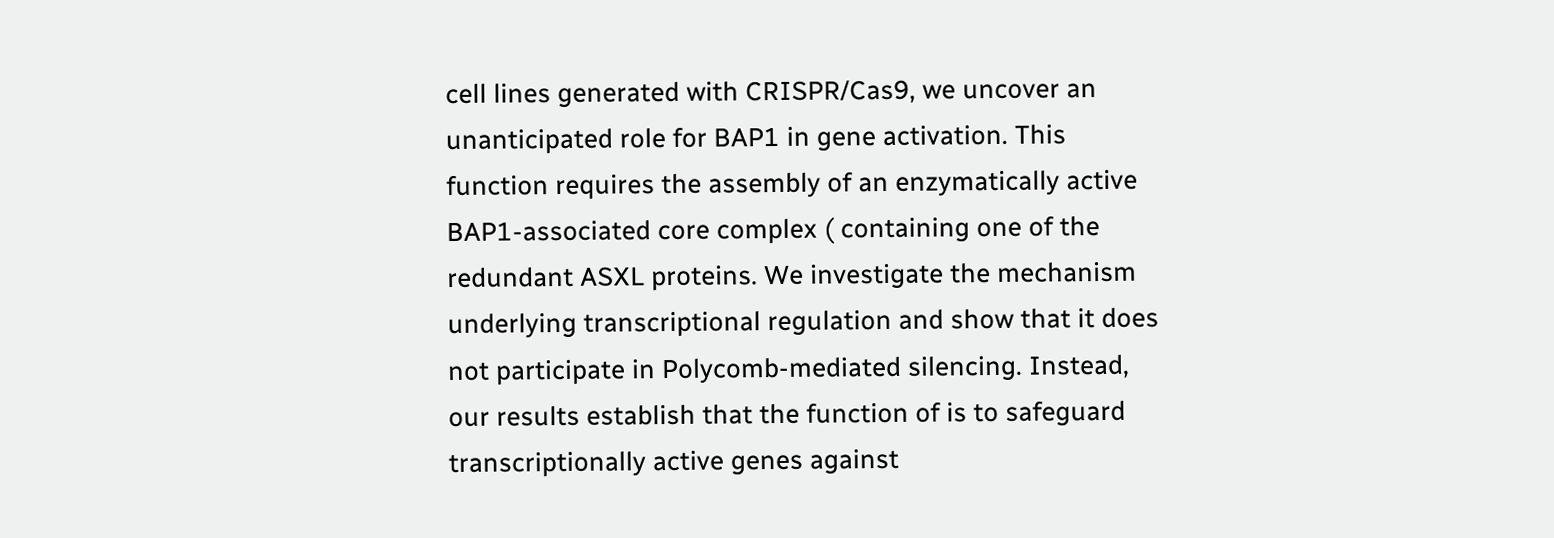cell lines generated with CRISPR/Cas9, we uncover an unanticipated role for BAP1 in gene activation. This function requires the assembly of an enzymatically active BAP1-associated core complex ( containing one of the redundant ASXL proteins. We investigate the mechanism underlying transcriptional regulation and show that it does not participate in Polycomb-mediated silencing. Instead, our results establish that the function of is to safeguard transcriptionally active genes against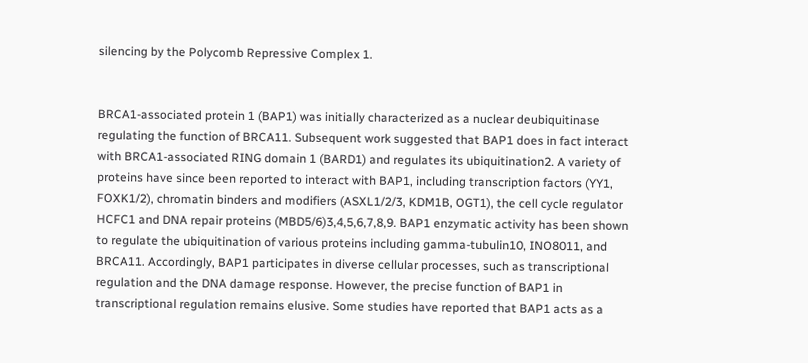silencing by the Polycomb Repressive Complex 1.


BRCA1-associated protein 1 (BAP1) was initially characterized as a nuclear deubiquitinase regulating the function of BRCA11. Subsequent work suggested that BAP1 does in fact interact with BRCA1-associated RING domain 1 (BARD1) and regulates its ubiquitination2. A variety of proteins have since been reported to interact with BAP1, including transcription factors (YY1, FOXK1/2), chromatin binders and modifiers (ASXL1/2/3, KDM1B, OGT1), the cell cycle regulator HCFC1 and DNA repair proteins (MBD5/6)3,4,5,6,7,8,9. BAP1 enzymatic activity has been shown to regulate the ubiquitination of various proteins including gamma-tubulin10, INO8011, and BRCA11. Accordingly, BAP1 participates in diverse cellular processes, such as transcriptional regulation and the DNA damage response. However, the precise function of BAP1 in transcriptional regulation remains elusive. Some studies have reported that BAP1 acts as a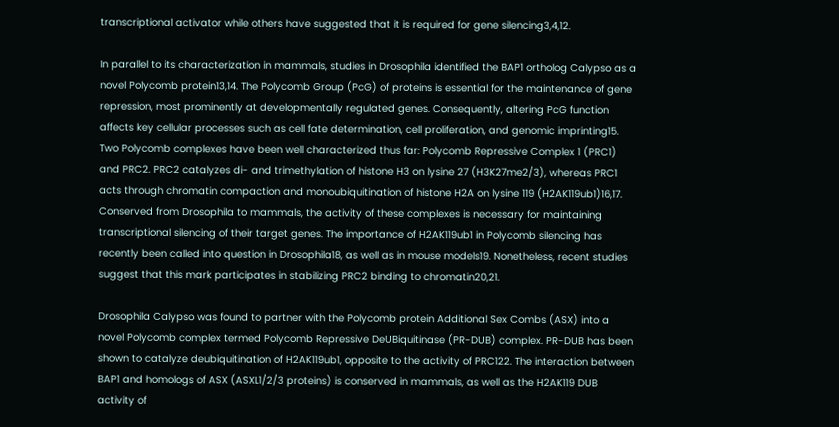transcriptional activator while others have suggested that it is required for gene silencing3,4,12.

In parallel to its characterization in mammals, studies in Drosophila identified the BAP1 ortholog Calypso as a novel Polycomb protein13,14. The Polycomb Group (PcG) of proteins is essential for the maintenance of gene repression, most prominently at developmentally regulated genes. Consequently, altering PcG function affects key cellular processes such as cell fate determination, cell proliferation, and genomic imprinting15. Two Polycomb complexes have been well characterized thus far: Polycomb Repressive Complex 1 (PRC1) and PRC2. PRC2 catalyzes di- and trimethylation of histone H3 on lysine 27 (H3K27me2/3), whereas PRC1 acts through chromatin compaction and monoubiquitination of histone H2A on lysine 119 (H2AK119ub1)16,17. Conserved from Drosophila to mammals, the activity of these complexes is necessary for maintaining transcriptional silencing of their target genes. The importance of H2AK119ub1 in Polycomb silencing has recently been called into question in Drosophila18, as well as in mouse models19. Nonetheless, recent studies suggest that this mark participates in stabilizing PRC2 binding to chromatin20,21.

Drosophila Calypso was found to partner with the Polycomb protein Additional Sex Combs (ASX) into a novel Polycomb complex termed Polycomb Repressive DeUBiquitinase (PR-DUB) complex. PR-DUB has been shown to catalyze deubiquitination of H2AK119ub1, opposite to the activity of PRC122. The interaction between BAP1 and homologs of ASX (ASXL1/2/3 proteins) is conserved in mammals, as well as the H2AK119 DUB activity of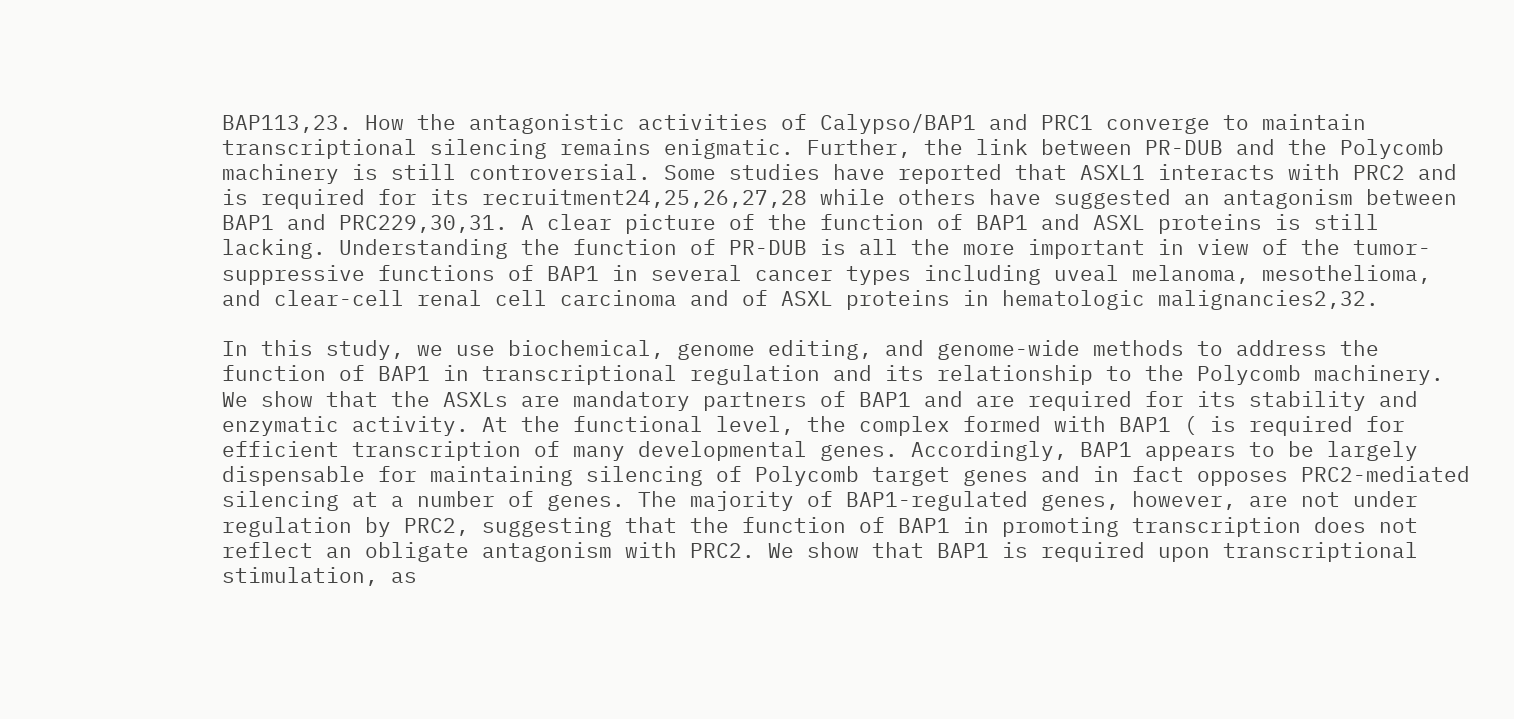BAP113,23. How the antagonistic activities of Calypso/BAP1 and PRC1 converge to maintain transcriptional silencing remains enigmatic. Further, the link between PR-DUB and the Polycomb machinery is still controversial. Some studies have reported that ASXL1 interacts with PRC2 and is required for its recruitment24,25,26,27,28 while others have suggested an antagonism between BAP1 and PRC229,30,31. A clear picture of the function of BAP1 and ASXL proteins is still lacking. Understanding the function of PR-DUB is all the more important in view of the tumor-suppressive functions of BAP1 in several cancer types including uveal melanoma, mesothelioma, and clear-cell renal cell carcinoma and of ASXL proteins in hematologic malignancies2,32.

In this study, we use biochemical, genome editing, and genome-wide methods to address the function of BAP1 in transcriptional regulation and its relationship to the Polycomb machinery. We show that the ASXLs are mandatory partners of BAP1 and are required for its stability and enzymatic activity. At the functional level, the complex formed with BAP1 ( is required for efficient transcription of many developmental genes. Accordingly, BAP1 appears to be largely dispensable for maintaining silencing of Polycomb target genes and in fact opposes PRC2-mediated silencing at a number of genes. The majority of BAP1-regulated genes, however, are not under regulation by PRC2, suggesting that the function of BAP1 in promoting transcription does not reflect an obligate antagonism with PRC2. We show that BAP1 is required upon transcriptional stimulation, as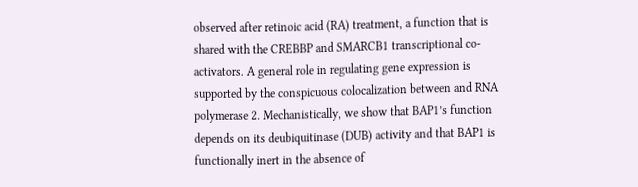observed after retinoic acid (RA) treatment, a function that is shared with the CREBBP and SMARCB1 transcriptional co-activators. A general role in regulating gene expression is supported by the conspicuous colocalization between and RNA polymerase 2. Mechanistically, we show that BAP1’s function depends on its deubiquitinase (DUB) activity and that BAP1 is functionally inert in the absence of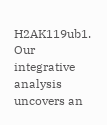H2AK119ub1. Our integrative analysis uncovers an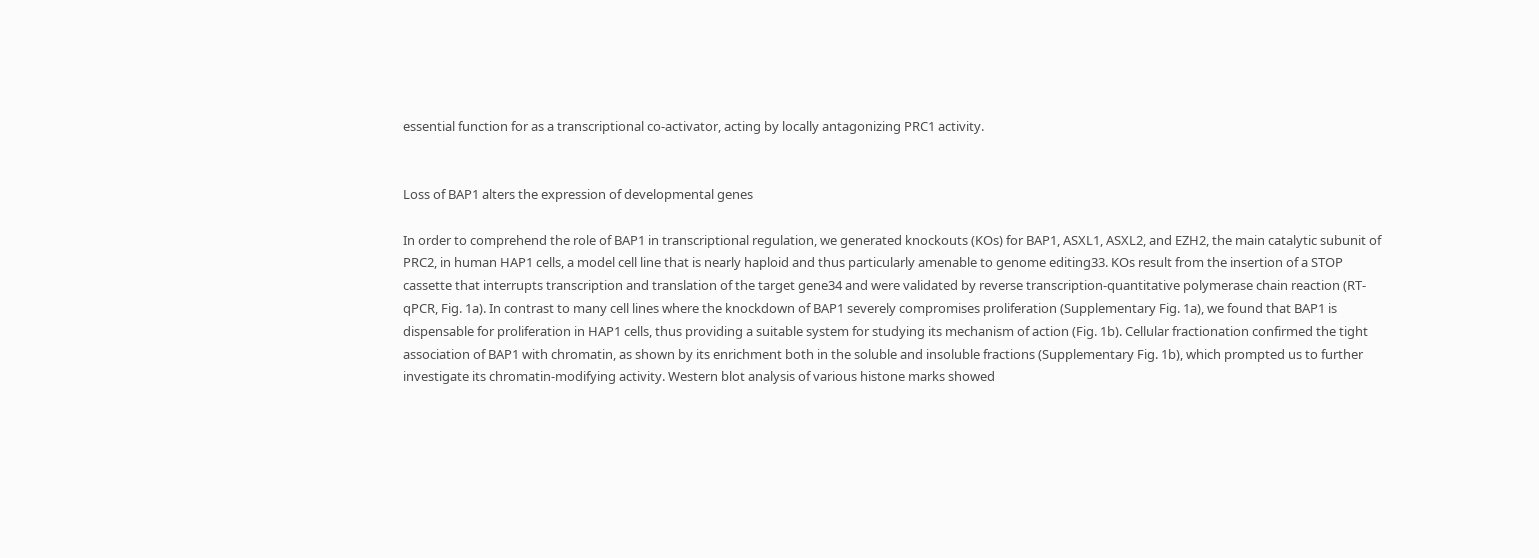essential function for as a transcriptional co-activator, acting by locally antagonizing PRC1 activity.


Loss of BAP1 alters the expression of developmental genes

In order to comprehend the role of BAP1 in transcriptional regulation, we generated knockouts (KOs) for BAP1, ASXL1, ASXL2, and EZH2, the main catalytic subunit of PRC2, in human HAP1 cells, a model cell line that is nearly haploid and thus particularly amenable to genome editing33. KOs result from the insertion of a STOP cassette that interrupts transcription and translation of the target gene34 and were validated by reverse transcription-quantitative polymerase chain reaction (RT-qPCR, Fig. 1a). In contrast to many cell lines where the knockdown of BAP1 severely compromises proliferation (Supplementary Fig. 1a), we found that BAP1 is dispensable for proliferation in HAP1 cells, thus providing a suitable system for studying its mechanism of action (Fig. 1b). Cellular fractionation confirmed the tight association of BAP1 with chromatin, as shown by its enrichment both in the soluble and insoluble fractions (Supplementary Fig. 1b), which prompted us to further investigate its chromatin-modifying activity. Western blot analysis of various histone marks showed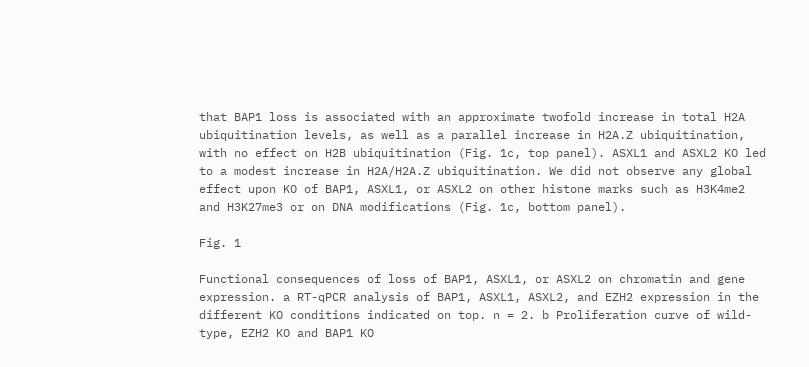that BAP1 loss is associated with an approximate twofold increase in total H2A ubiquitination levels, as well as a parallel increase in H2A.Z ubiquitination, with no effect on H2B ubiquitination (Fig. 1c, top panel). ASXL1 and ASXL2 KO led to a modest increase in H2A/H2A.Z ubiquitination. We did not observe any global effect upon KO of BAP1, ASXL1, or ASXL2 on other histone marks such as H3K4me2 and H3K27me3 or on DNA modifications (Fig. 1c, bottom panel).

Fig. 1

Functional consequences of loss of BAP1, ASXL1, or ASXL2 on chromatin and gene expression. a RT-qPCR analysis of BAP1, ASXL1, ASXL2, and EZH2 expression in the different KO conditions indicated on top. n = 2. b Proliferation curve of wild-type, EZH2 KO and BAP1 KO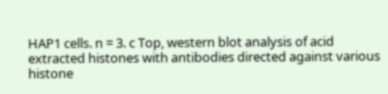HAP1 cells. n = 3. c Top, western blot analysis of acid extracted histones with antibodies directed against various histone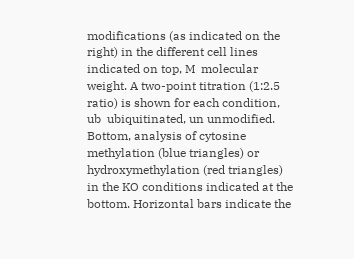modifications (as indicated on the right) in the different cell lines indicated on top, M  molecular weight. A two-point titration (1:2.5 ratio) is shown for each condition, ub  ubiquitinated, un unmodified. Bottom, analysis of cytosine methylation (blue triangles) or hydroxymethylation (red triangles) in the KO conditions indicated at the bottom. Horizontal bars indicate the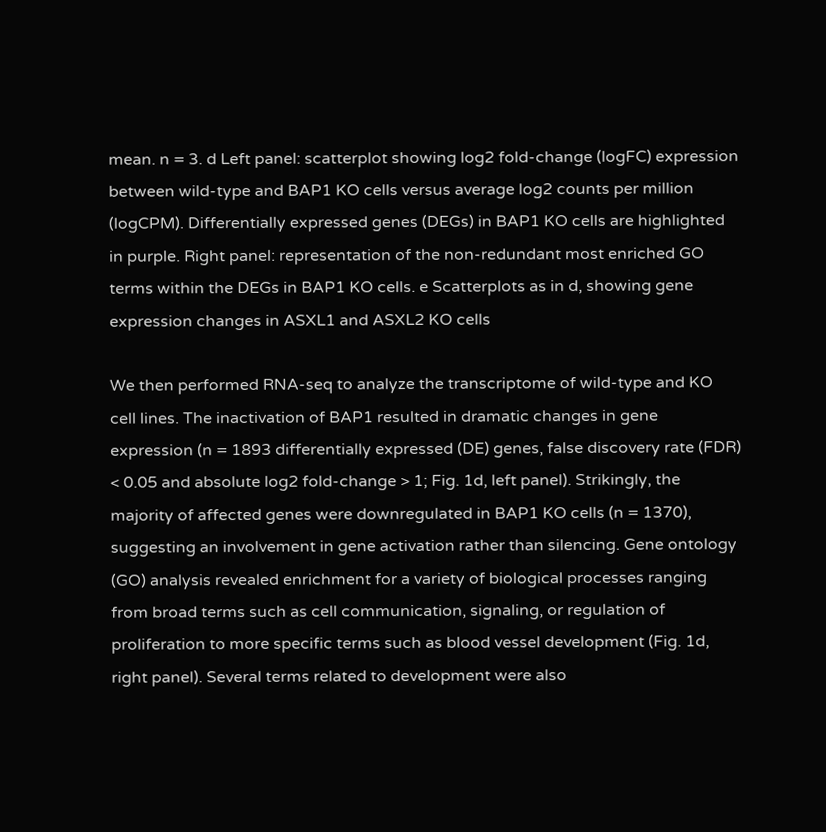mean. n = 3. d Left panel: scatterplot showing log2 fold-change (logFC) expression between wild-type and BAP1 KO cells versus average log2 counts per million (logCPM). Differentially expressed genes (DEGs) in BAP1 KO cells are highlighted in purple. Right panel: representation of the non-redundant most enriched GO terms within the DEGs in BAP1 KO cells. e Scatterplots as in d, showing gene expression changes in ASXL1 and ASXL2 KO cells

We then performed RNA-seq to analyze the transcriptome of wild-type and KO cell lines. The inactivation of BAP1 resulted in dramatic changes in gene expression (n = 1893 differentially expressed (DE) genes, false discovery rate (FDR) < 0.05 and absolute log2 fold-change > 1; Fig. 1d, left panel). Strikingly, the majority of affected genes were downregulated in BAP1 KO cells (n = 1370), suggesting an involvement in gene activation rather than silencing. Gene ontology (GO) analysis revealed enrichment for a variety of biological processes ranging from broad terms such as cell communication, signaling, or regulation of proliferation to more specific terms such as blood vessel development (Fig. 1d, right panel). Several terms related to development were also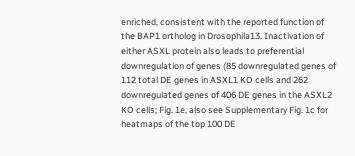enriched, consistent with the reported function of the BAP1 ortholog in Drosophila13. Inactivation of either ASXL protein also leads to preferential downregulation of genes (85 downregulated genes of 112 total DE genes in ASXL1 KO cells and 262 downregulated genes of 406 DE genes in the ASXL2 KO cells; Fig. 1e, also see Supplementary Fig. 1c for heatmaps of the top 100 DE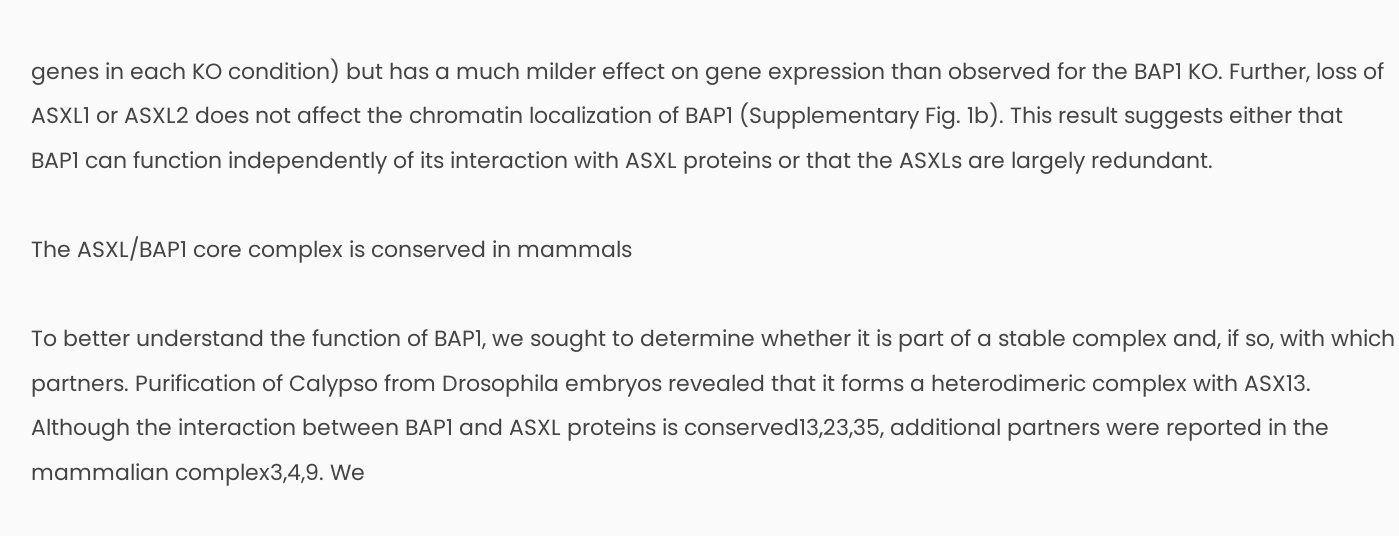genes in each KO condition) but has a much milder effect on gene expression than observed for the BAP1 KO. Further, loss of ASXL1 or ASXL2 does not affect the chromatin localization of BAP1 (Supplementary Fig. 1b). This result suggests either that BAP1 can function independently of its interaction with ASXL proteins or that the ASXLs are largely redundant.

The ASXL/BAP1 core complex is conserved in mammals

To better understand the function of BAP1, we sought to determine whether it is part of a stable complex and, if so, with which partners. Purification of Calypso from Drosophila embryos revealed that it forms a heterodimeric complex with ASX13. Although the interaction between BAP1 and ASXL proteins is conserved13,23,35, additional partners were reported in the mammalian complex3,4,9. We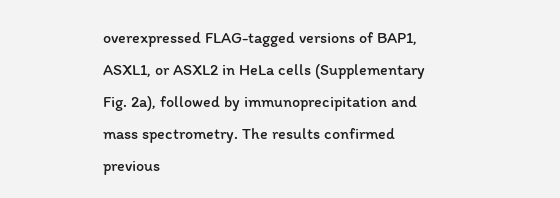overexpressed FLAG-tagged versions of BAP1, ASXL1, or ASXL2 in HeLa cells (Supplementary Fig. 2a), followed by immunoprecipitation and mass spectrometry. The results confirmed previous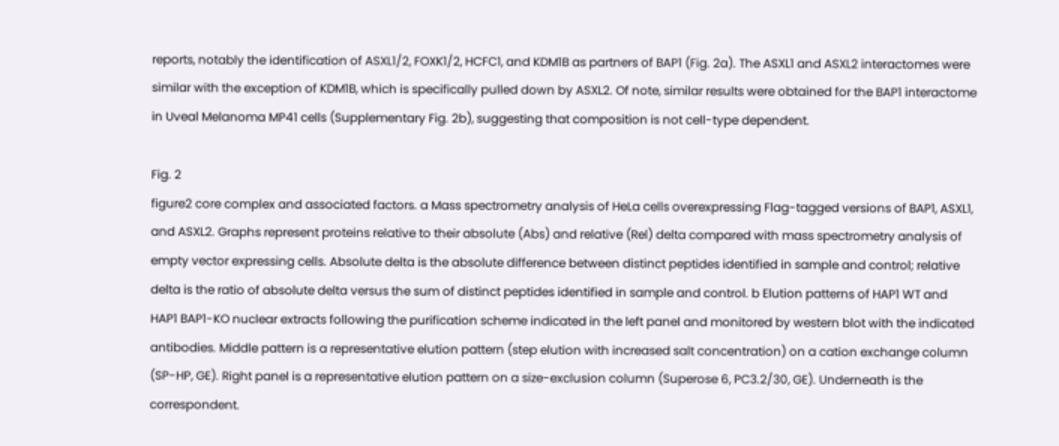reports, notably the identification of ASXL1/2, FOXK1/2, HCFC1, and KDM1B as partners of BAP1 (Fig. 2a). The ASXL1 and ASXL2 interactomes were similar with the exception of KDM1B, which is specifically pulled down by ASXL2. Of note, similar results were obtained for the BAP1 interactome in Uveal Melanoma MP41 cells (Supplementary Fig. 2b), suggesting that composition is not cell-type dependent.

Fig. 2
figure2 core complex and associated factors. a Mass spectrometry analysis of HeLa cells overexpressing Flag-tagged versions of BAP1, ASXL1, and ASXL2. Graphs represent proteins relative to their absolute (Abs) and relative (Rel) delta compared with mass spectrometry analysis of empty vector expressing cells. Absolute delta is the absolute difference between distinct peptides identified in sample and control; relative delta is the ratio of absolute delta versus the sum of distinct peptides identified in sample and control. b Elution patterns of HAP1 WT and HAP1 BAP1-KO nuclear extracts following the purification scheme indicated in the left panel and monitored by western blot with the indicated antibodies. Middle pattern is a representative elution pattern (step elution with increased salt concentration) on a cation exchange column (SP-HP, GE). Right panel is a representative elution pattern on a size-exclusion column (Superose 6, PC3.2/30, GE). Underneath is the correspondent.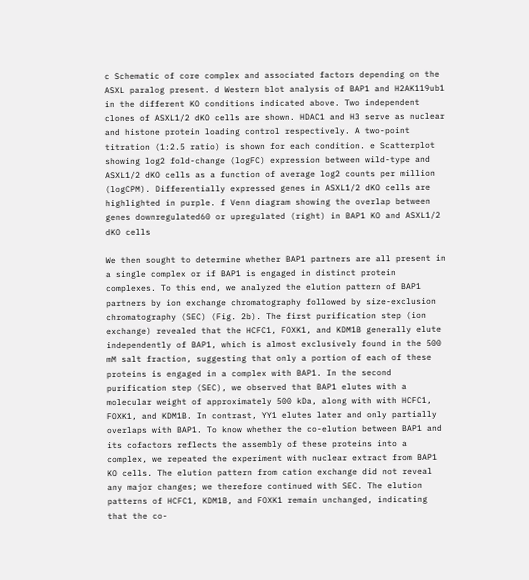c Schematic of core complex and associated factors depending on the ASXL paralog present. d Western blot analysis of BAP1 and H2AK119ub1 in the different KO conditions indicated above. Two independent clones of ASXL1/2 dKO cells are shown. HDAC1 and H3 serve as nuclear and histone protein loading control respectively. A two-point titration (1:2.5 ratio) is shown for each condition. e Scatterplot showing log2 fold-change (logFC) expression between wild-type and ASXL1/2 dKO cells as a function of average log2 counts per million (logCPM). Differentially expressed genes in ASXL1/2 dKO cells are highlighted in purple. f Venn diagram showing the overlap between genes downregulated60 or upregulated (right) in BAP1 KO and ASXL1/2 dKO cells

We then sought to determine whether BAP1 partners are all present in a single complex or if BAP1 is engaged in distinct protein complexes. To this end, we analyzed the elution pattern of BAP1 partners by ion exchange chromatography followed by size-exclusion chromatography (SEC) (Fig. 2b). The first purification step (ion exchange) revealed that the HCFC1, FOXK1, and KDM1B generally elute independently of BAP1, which is almost exclusively found in the 500 mM salt fraction, suggesting that only a portion of each of these proteins is engaged in a complex with BAP1. In the second purification step (SEC), we observed that BAP1 elutes with a molecular weight of approximately 500 kDa, along with with HCFC1, FOXK1, and KDM1B. In contrast, YY1 elutes later and only partially overlaps with BAP1. To know whether the co-elution between BAP1 and its cofactors reflects the assembly of these proteins into a complex, we repeated the experiment with nuclear extract from BAP1 KO cells. The elution pattern from cation exchange did not reveal any major changes; we therefore continued with SEC. The elution patterns of HCFC1, KDM1B, and FOXK1 remain unchanged, indicating that the co-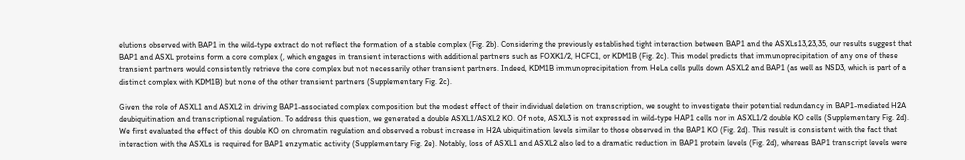elutions observed with BAP1 in the wild-type extract do not reflect the formation of a stable complex (Fig. 2b). Considering the previously established tight interaction between BAP1 and the ASXLs13,23,35, our results suggest that BAP1 and ASXL proteins form a core complex (, which engages in transient interactions with additional partners such as FOXK1/2, HCFC1, or KDM1B (Fig. 2c). This model predicts that immunoprecipitation of any one of these transient partners would consistently retrieve the core complex but not necessarily other transient partners. Indeed, KDM1B immunoprecipitation from HeLa cells pulls down ASXL2 and BAP1 (as well as NSD3, which is part of a distinct complex with KDM1B) but none of the other transient partners (Supplementary Fig. 2c).

Given the role of ASXL1 and ASXL2 in driving BAP1-associated complex composition but the modest effect of their individual deletion on transcription, we sought to investigate their potential redundancy in BAP1-mediated H2A deubiquitination and transcriptional regulation. To address this question, we generated a double ASXL1/ASXL2 KO. Of note, ASXL3 is not expressed in wild-type HAP1 cells nor in ASXL1/2 double KO cells (Supplementary Fig. 2d). We first evaluated the effect of this double KO on chromatin regulation and observed a robust increase in H2A ubiquitination levels similar to those observed in the BAP1 KO (Fig. 2d). This result is consistent with the fact that interaction with the ASXLs is required for BAP1 enzymatic activity (Supplementary Fig. 2e). Notably, loss of ASXL1 and ASXL2 also led to a dramatic reduction in BAP1 protein levels (Fig. 2d), whereas BAP1 transcript levels were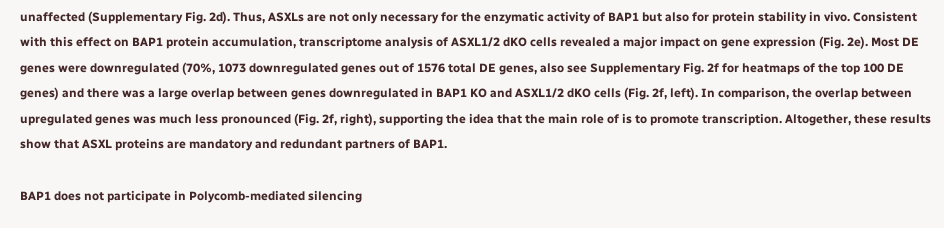unaffected (Supplementary Fig. 2d). Thus, ASXLs are not only necessary for the enzymatic activity of BAP1 but also for protein stability in vivo. Consistent with this effect on BAP1 protein accumulation, transcriptome analysis of ASXL1/2 dKO cells revealed a major impact on gene expression (Fig. 2e). Most DE genes were downregulated (70%, 1073 downregulated genes out of 1576 total DE genes, also see Supplementary Fig. 2f for heatmaps of the top 100 DE genes) and there was a large overlap between genes downregulated in BAP1 KO and ASXL1/2 dKO cells (Fig. 2f, left). In comparison, the overlap between upregulated genes was much less pronounced (Fig. 2f, right), supporting the idea that the main role of is to promote transcription. Altogether, these results show that ASXL proteins are mandatory and redundant partners of BAP1.

BAP1 does not participate in Polycomb-mediated silencing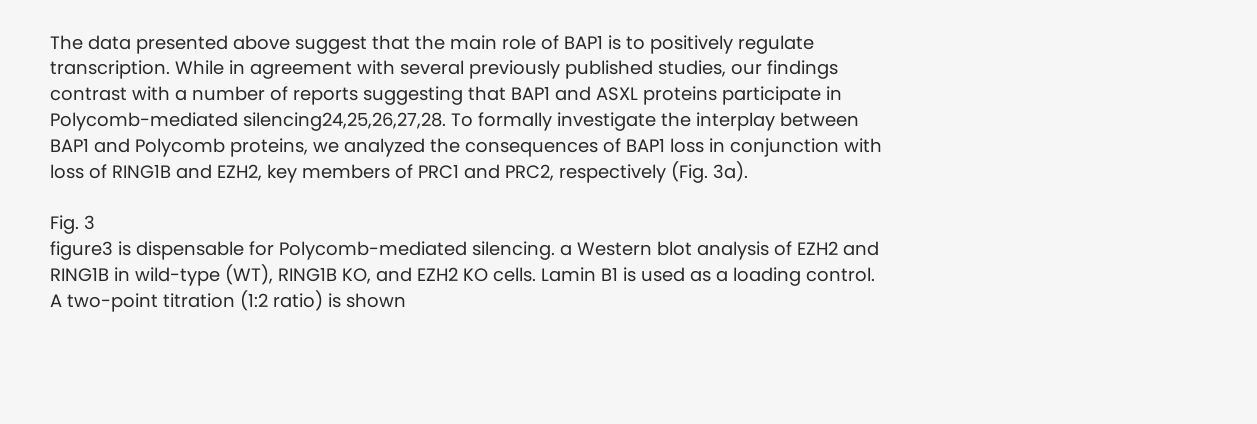The data presented above suggest that the main role of BAP1 is to positively regulate transcription. While in agreement with several previously published studies, our findings contrast with a number of reports suggesting that BAP1 and ASXL proteins participate in Polycomb-mediated silencing24,25,26,27,28. To formally investigate the interplay between BAP1 and Polycomb proteins, we analyzed the consequences of BAP1 loss in conjunction with loss of RING1B and EZH2, key members of PRC1 and PRC2, respectively (Fig. 3a).

Fig. 3
figure3 is dispensable for Polycomb-mediated silencing. a Western blot analysis of EZH2 and RING1B in wild-type (WT), RING1B KO, and EZH2 KO cells. Lamin B1 is used as a loading control. A two-point titration (1:2 ratio) is shown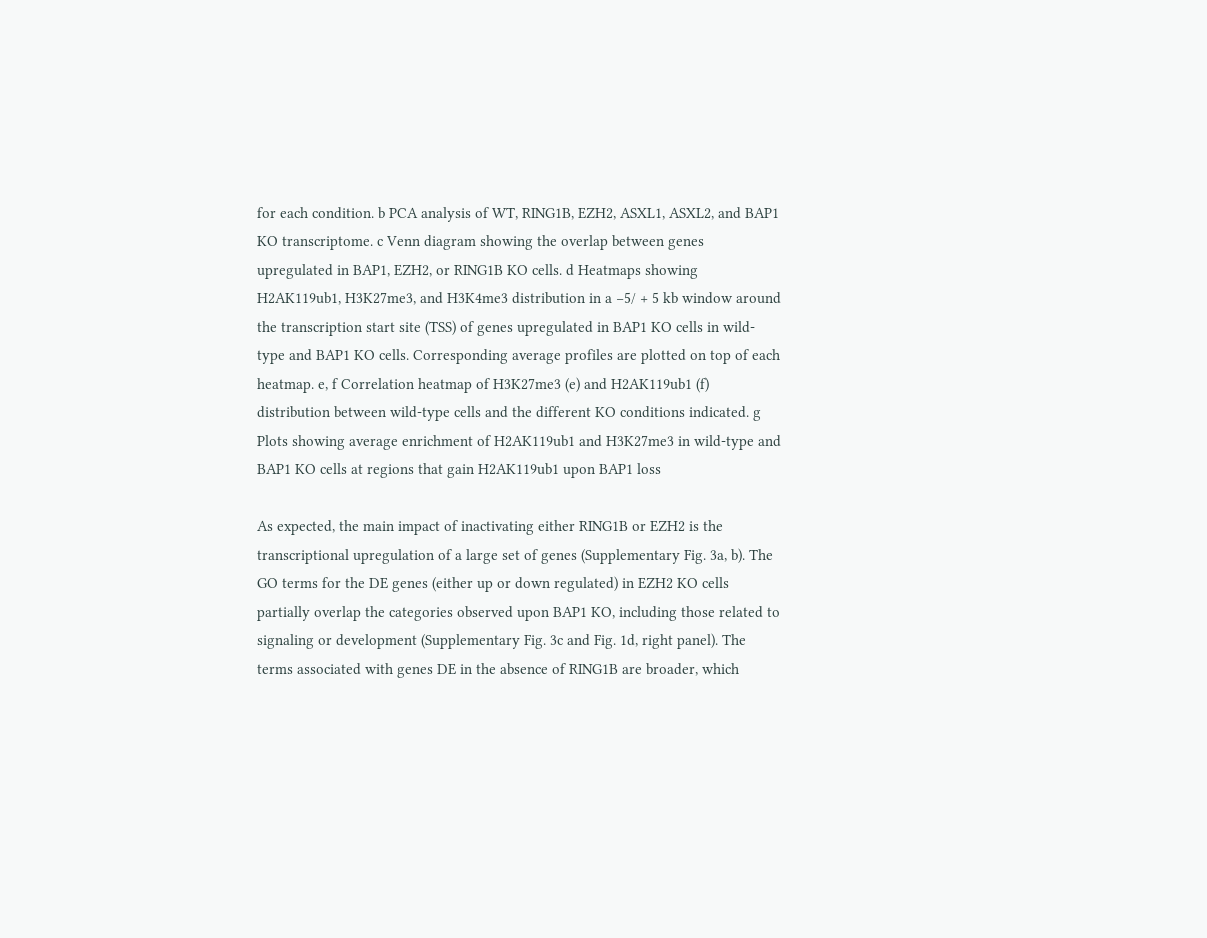for each condition. b PCA analysis of WT, RING1B, EZH2, ASXL1, ASXL2, and BAP1 KO transcriptome. c Venn diagram showing the overlap between genes upregulated in BAP1, EZH2, or RING1B KO cells. d Heatmaps showing H2AK119ub1, H3K27me3, and H3K4me3 distribution in a −5/ + 5 kb window around the transcription start site (TSS) of genes upregulated in BAP1 KO cells in wild-type and BAP1 KO cells. Corresponding average profiles are plotted on top of each heatmap. e, f Correlation heatmap of H3K27me3 (e) and H2AK119ub1 (f) distribution between wild-type cells and the different KO conditions indicated. g Plots showing average enrichment of H2AK119ub1 and H3K27me3 in wild-type and BAP1 KO cells at regions that gain H2AK119ub1 upon BAP1 loss

As expected, the main impact of inactivating either RING1B or EZH2 is the transcriptional upregulation of a large set of genes (Supplementary Fig. 3a, b). The GO terms for the DE genes (either up or down regulated) in EZH2 KO cells partially overlap the categories observed upon BAP1 KO, including those related to signaling or development (Supplementary Fig. 3c and Fig. 1d, right panel). The terms associated with genes DE in the absence of RING1B are broader, which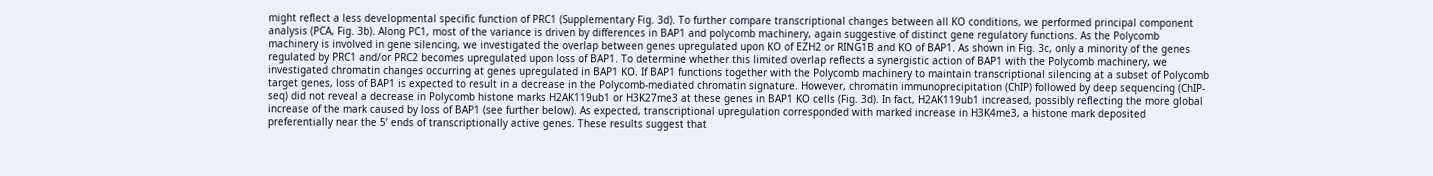might reflect a less developmental specific function of PRC1 (Supplementary Fig. 3d). To further compare transcriptional changes between all KO conditions, we performed principal component analysis (PCA, Fig. 3b). Along PC1, most of the variance is driven by differences in BAP1 and polycomb machinery, again suggestive of distinct gene regulatory functions. As the Polycomb machinery is involved in gene silencing, we investigated the overlap between genes upregulated upon KO of EZH2 or RING1B and KO of BAP1. As shown in Fig. 3c, only a minority of the genes regulated by PRC1 and/or PRC2 becomes upregulated upon loss of BAP1. To determine whether this limited overlap reflects a synergistic action of BAP1 with the Polycomb machinery, we investigated chromatin changes occurring at genes upregulated in BAP1 KO. If BAP1 functions together with the Polycomb machinery to maintain transcriptional silencing at a subset of Polycomb target genes, loss of BAP1 is expected to result in a decrease in the Polycomb-mediated chromatin signature. However, chromatin immunoprecipitation (ChIP) followed by deep sequencing (ChIP-seq) did not reveal a decrease in Polycomb histone marks H2AK119ub1 or H3K27me3 at these genes in BAP1 KO cells (Fig. 3d). In fact, H2AK119ub1 increased, possibly reflecting the more global increase of the mark caused by loss of BAP1 (see further below). As expected, transcriptional upregulation corresponded with marked increase in H3K4me3, a histone mark deposited preferentially near the 5ʹ ends of transcriptionally active genes. These results suggest that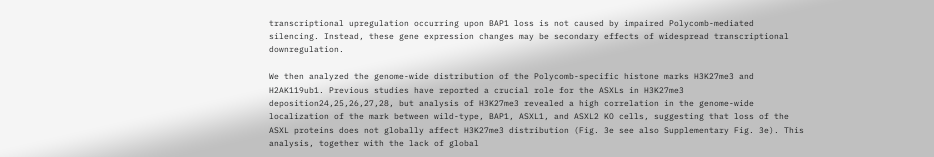transcriptional upregulation occurring upon BAP1 loss is not caused by impaired Polycomb-mediated silencing. Instead, these gene expression changes may be secondary effects of widespread transcriptional downregulation.

We then analyzed the genome-wide distribution of the Polycomb-specific histone marks H3K27me3 and H2AK119ub1. Previous studies have reported a crucial role for the ASXLs in H3K27me3 deposition24,25,26,27,28, but analysis of H3K27me3 revealed a high correlation in the genome-wide localization of the mark between wild-type, BAP1, ASXL1, and ASXL2 KO cells, suggesting that loss of the ASXL proteins does not globally affect H3K27me3 distribution (Fig. 3e see also Supplementary Fig. 3e). This analysis, together with the lack of global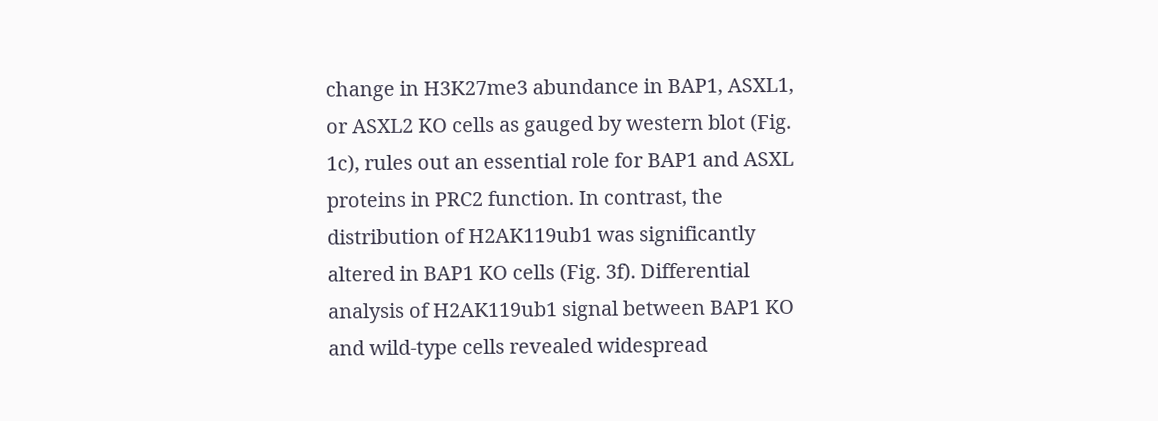change in H3K27me3 abundance in BAP1, ASXL1, or ASXL2 KO cells as gauged by western blot (Fig. 1c), rules out an essential role for BAP1 and ASXL proteins in PRC2 function. In contrast, the distribution of H2AK119ub1 was significantly altered in BAP1 KO cells (Fig. 3f). Differential analysis of H2AK119ub1 signal between BAP1 KO and wild-type cells revealed widespread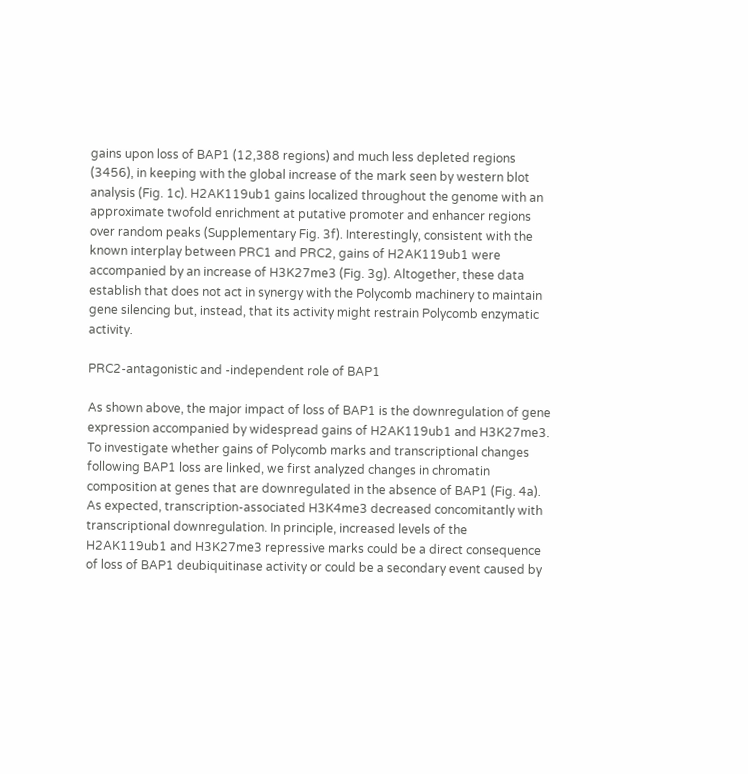gains upon loss of BAP1 (12,388 regions) and much less depleted regions (3456), in keeping with the global increase of the mark seen by western blot analysis (Fig. 1c). H2AK119ub1 gains localized throughout the genome with an approximate twofold enrichment at putative promoter and enhancer regions over random peaks (Supplementary Fig. 3f). Interestingly, consistent with the known interplay between PRC1 and PRC2, gains of H2AK119ub1 were accompanied by an increase of H3K27me3 (Fig. 3g). Altogether, these data establish that does not act in synergy with the Polycomb machinery to maintain gene silencing but, instead, that its activity might restrain Polycomb enzymatic activity.

PRC2-antagonistic and -independent role of BAP1

As shown above, the major impact of loss of BAP1 is the downregulation of gene expression accompanied by widespread gains of H2AK119ub1 and H3K27me3. To investigate whether gains of Polycomb marks and transcriptional changes following BAP1 loss are linked, we first analyzed changes in chromatin composition at genes that are downregulated in the absence of BAP1 (Fig. 4a). As expected, transcription-associated H3K4me3 decreased concomitantly with transcriptional downregulation. In principle, increased levels of the H2AK119ub1 and H3K27me3 repressive marks could be a direct consequence of loss of BAP1 deubiquitinase activity or could be a secondary event caused by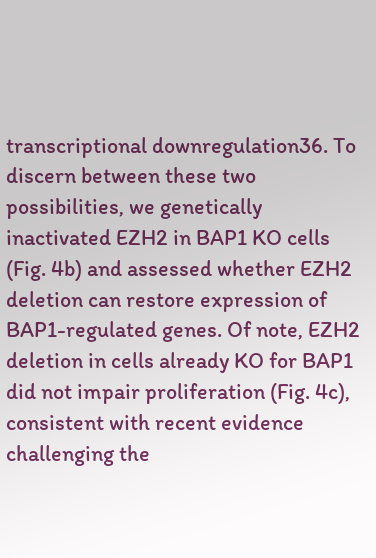transcriptional downregulation36. To discern between these two possibilities, we genetically inactivated EZH2 in BAP1 KO cells (Fig. 4b) and assessed whether EZH2 deletion can restore expression of BAP1-regulated genes. Of note, EZH2 deletion in cells already KO for BAP1 did not impair proliferation (Fig. 4c), consistent with recent evidence challenging the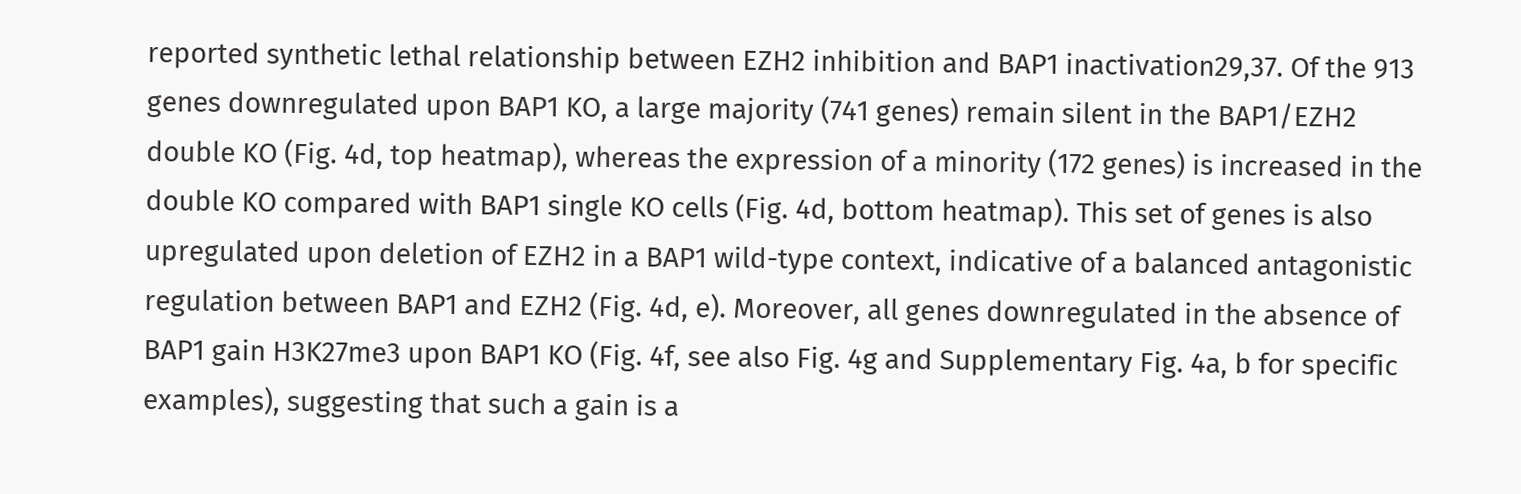reported synthetic lethal relationship between EZH2 inhibition and BAP1 inactivation29,37. Of the 913 genes downregulated upon BAP1 KO, a large majority (741 genes) remain silent in the BAP1/EZH2 double KO (Fig. 4d, top heatmap), whereas the expression of a minority (172 genes) is increased in the double KO compared with BAP1 single KO cells (Fig. 4d, bottom heatmap). This set of genes is also upregulated upon deletion of EZH2 in a BAP1 wild-type context, indicative of a balanced antagonistic regulation between BAP1 and EZH2 (Fig. 4d, e). Moreover, all genes downregulated in the absence of BAP1 gain H3K27me3 upon BAP1 KO (Fig. 4f, see also Fig. 4g and Supplementary Fig. 4a, b for specific examples), suggesting that such a gain is a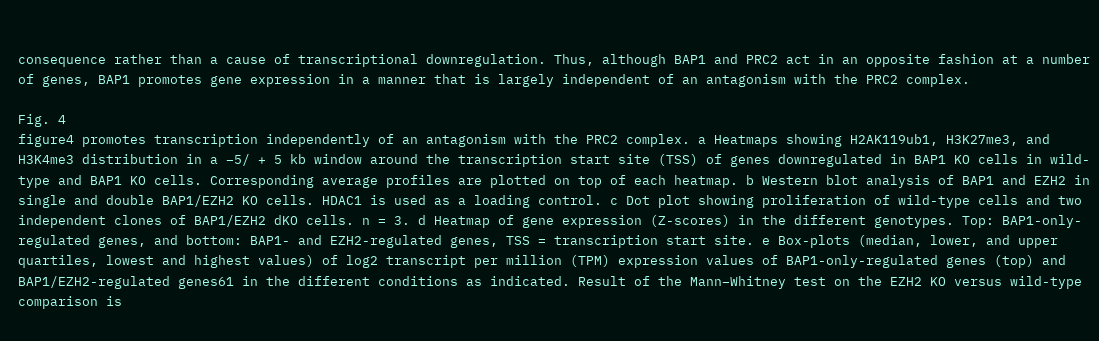consequence rather than a cause of transcriptional downregulation. Thus, although BAP1 and PRC2 act in an opposite fashion at a number of genes, BAP1 promotes gene expression in a manner that is largely independent of an antagonism with the PRC2 complex.

Fig. 4
figure4 promotes transcription independently of an antagonism with the PRC2 complex. a Heatmaps showing H2AK119ub1, H3K27me3, and H3K4me3 distribution in a −5/ + 5 kb window around the transcription start site (TSS) of genes downregulated in BAP1 KO cells in wild-type and BAP1 KO cells. Corresponding average profiles are plotted on top of each heatmap. b Western blot analysis of BAP1 and EZH2 in single and double BAP1/EZH2 KO cells. HDAC1 is used as a loading control. c Dot plot showing proliferation of wild-type cells and two independent clones of BAP1/EZH2 dKO cells. n = 3. d Heatmap of gene expression (Z-scores) in the different genotypes. Top: BAP1-only-regulated genes, and bottom: BAP1- and EZH2-regulated genes, TSS = transcription start site. e Box-plots (median, lower, and upper quartiles, lowest and highest values) of log2 transcript per million (TPM) expression values of BAP1-only-regulated genes (top) and BAP1/EZH2-regulated genes61 in the different conditions as indicated. Result of the Mann–Whitney test on the EZH2 KO versus wild-type comparison is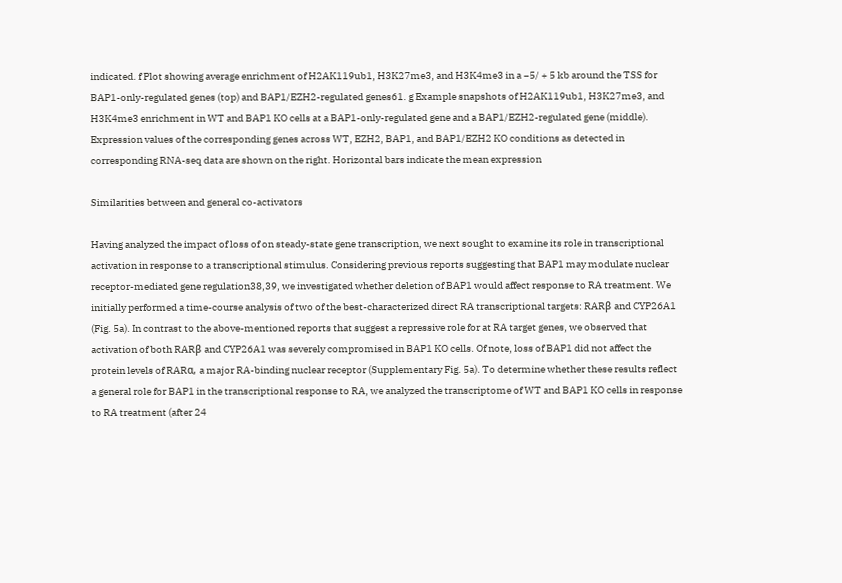indicated. f Plot showing average enrichment of H2AK119ub1, H3K27me3, and H3K4me3 in a −5/ + 5 kb around the TSS for BAP1-only-regulated genes (top) and BAP1/EZH2-regulated genes61. g Example snapshots of H2AK119ub1, H3K27me3, and H3K4me3 enrichment in WT and BAP1 KO cells at a BAP1-only-regulated gene and a BAP1/EZH2-regulated gene (middle). Expression values of the corresponding genes across WT, EZH2, BAP1, and BAP1/EZH2 KO conditions as detected in corresponding RNA-seq data are shown on the right. Horizontal bars indicate the mean expression

Similarities between and general co-activators

Having analyzed the impact of loss of on steady-state gene transcription, we next sought to examine its role in transcriptional activation in response to a transcriptional stimulus. Considering previous reports suggesting that BAP1 may modulate nuclear receptor-mediated gene regulation38,39, we investigated whether deletion of BAP1 would affect response to RA treatment. We initially performed a time-course analysis of two of the best-characterized direct RA transcriptional targets: RARβ and CYP26A1 (Fig. 5a). In contrast to the above-mentioned reports that suggest a repressive role for at RA target genes, we observed that activation of both RARβ and CYP26A1 was severely compromised in BAP1 KO cells. Of note, loss of BAP1 did not affect the protein levels of RARα, a major RA-binding nuclear receptor (Supplementary Fig. 5a). To determine whether these results reflect a general role for BAP1 in the transcriptional response to RA, we analyzed the transcriptome of WT and BAP1 KO cells in response to RA treatment (after 24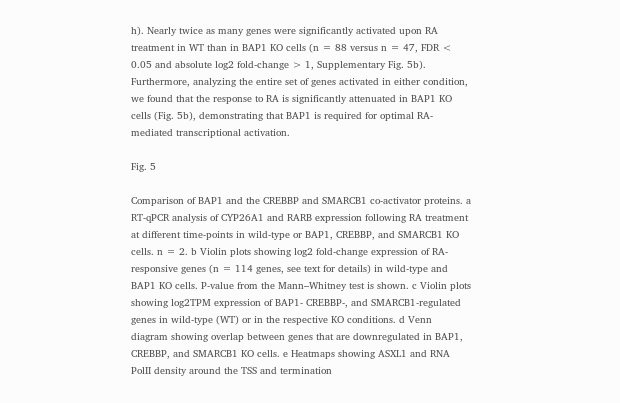h). Nearly twice as many genes were significantly activated upon RA treatment in WT than in BAP1 KO cells (n = 88 versus n = 47, FDR < 0.05 and absolute log2 fold-change > 1, Supplementary Fig. 5b). Furthermore, analyzing the entire set of genes activated in either condition, we found that the response to RA is significantly attenuated in BAP1 KO cells (Fig. 5b), demonstrating that BAP1 is required for optimal RA-mediated transcriptional activation.

Fig. 5

Comparison of BAP1 and the CREBBP and SMARCB1 co-activator proteins. a RT-qPCR analysis of CYP26A1 and RARB expression following RA treatment at different time-points in wild-type or BAP1, CREBBP, and SMARCB1 KO cells. n = 2. b Violin plots showing log2 fold-change expression of RA-responsive genes (n = 114 genes, see text for details) in wild-type and BAP1 KO cells. P-value from the Mann–Whitney test is shown. c Violin plots showing log2TPM expression of BAP1- CREBBP-, and SMARCB1-regulated genes in wild-type (WT) or in the respective KO conditions. d Venn diagram showing overlap between genes that are downregulated in BAP1, CREBBP, and SMARCB1 KO cells. e Heatmaps showing ASXL1 and RNA PolII density around the TSS and termination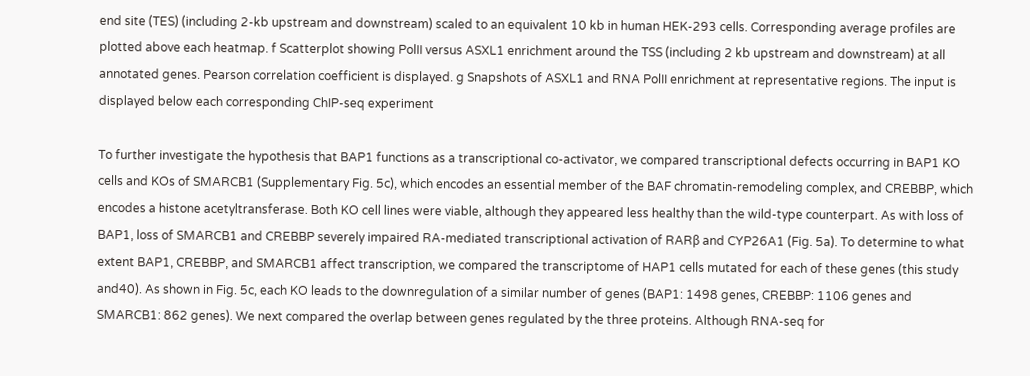end site (TES) (including 2-kb upstream and downstream) scaled to an equivalent 10 kb in human HEK-293 cells. Corresponding average profiles are plotted above each heatmap. f Scatterplot showing PolII versus ASXL1 enrichment around the TSS (including 2 kb upstream and downstream) at all annotated genes. Pearson correlation coefficient is displayed. g Snapshots of ASXL1 and RNA PolII enrichment at representative regions. The input is displayed below each corresponding ChIP-seq experiment

To further investigate the hypothesis that BAP1 functions as a transcriptional co-activator, we compared transcriptional defects occurring in BAP1 KO cells and KOs of SMARCB1 (Supplementary Fig. 5c), which encodes an essential member of the BAF chromatin-remodeling complex, and CREBBP, which encodes a histone acetyltransferase. Both KO cell lines were viable, although they appeared less healthy than the wild-type counterpart. As with loss of BAP1, loss of SMARCB1 and CREBBP severely impaired RA-mediated transcriptional activation of RARβ and CYP26A1 (Fig. 5a). To determine to what extent BAP1, CREBBP, and SMARCB1 affect transcription, we compared the transcriptome of HAP1 cells mutated for each of these genes (this study and40). As shown in Fig. 5c, each KO leads to the downregulation of a similar number of genes (BAP1: 1498 genes, CREBBP: 1106 genes and SMARCB1: 862 genes). We next compared the overlap between genes regulated by the three proteins. Although RNA-seq for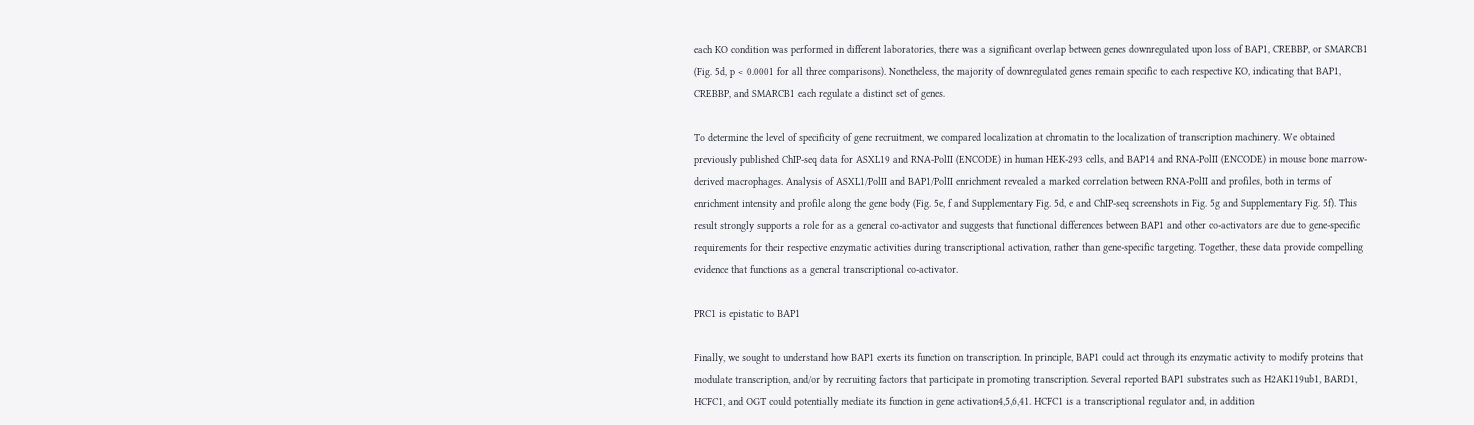each KO condition was performed in different laboratories, there was a significant overlap between genes downregulated upon loss of BAP1, CREBBP, or SMARCB1 (Fig. 5d, p < 0.0001 for all three comparisons). Nonetheless, the majority of downregulated genes remain specific to each respective KO, indicating that BAP1, CREBBP, and SMARCB1 each regulate a distinct set of genes.

To determine the level of specificity of gene recruitment, we compared localization at chromatin to the localization of transcription machinery. We obtained previously published ChIP-seq data for ASXL19 and RNA-PolII (ENCODE) in human HEK-293 cells, and BAP14 and RNA-PolII (ENCODE) in mouse bone marrow-derived macrophages. Analysis of ASXL1/PolII and BAP1/PolII enrichment revealed a marked correlation between RNA-PolII and profiles, both in terms of enrichment intensity and profile along the gene body (Fig. 5e, f and Supplementary Fig. 5d, e and ChIP-seq screenshots in Fig. 5g and Supplementary Fig. 5f). This result strongly supports a role for as a general co-activator and suggests that functional differences between BAP1 and other co-activators are due to gene-specific requirements for their respective enzymatic activities during transcriptional activation, rather than gene-specific targeting. Together, these data provide compelling evidence that functions as a general transcriptional co-activator.

PRC1 is epistatic to BAP1

Finally, we sought to understand how BAP1 exerts its function on transcription. In principle, BAP1 could act through its enzymatic activity to modify proteins that modulate transcription, and/or by recruiting factors that participate in promoting transcription. Several reported BAP1 substrates such as H2AK119ub1, BARD1, HCFC1, and OGT could potentially mediate its function in gene activation4,5,6,41. HCFC1 is a transcriptional regulator and, in addition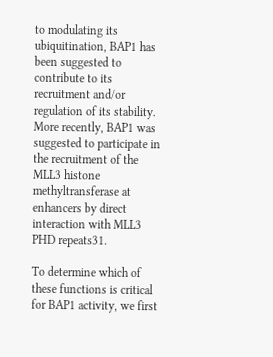to modulating its ubiquitination, BAP1 has been suggested to contribute to its recruitment and/or regulation of its stability. More recently, BAP1 was suggested to participate in the recruitment of the MLL3 histone methyltransferase at enhancers by direct interaction with MLL3 PHD repeats31.

To determine which of these functions is critical for BAP1 activity, we first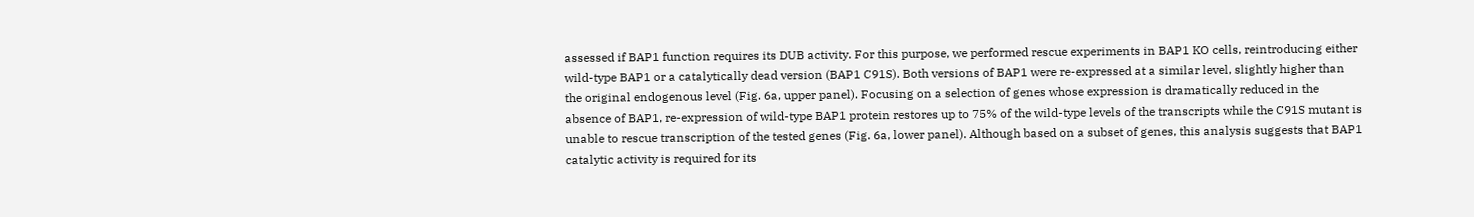assessed if BAP1 function requires its DUB activity. For this purpose, we performed rescue experiments in BAP1 KO cells, reintroducing either wild-type BAP1 or a catalytically dead version (BAP1 C91S). Both versions of BAP1 were re-expressed at a similar level, slightly higher than the original endogenous level (Fig. 6a, upper panel). Focusing on a selection of genes whose expression is dramatically reduced in the absence of BAP1, re-expression of wild-type BAP1 protein restores up to 75% of the wild-type levels of the transcripts while the C91S mutant is unable to rescue transcription of the tested genes (Fig. 6a, lower panel). Although based on a subset of genes, this analysis suggests that BAP1 catalytic activity is required for its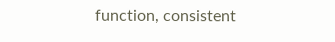function, consistent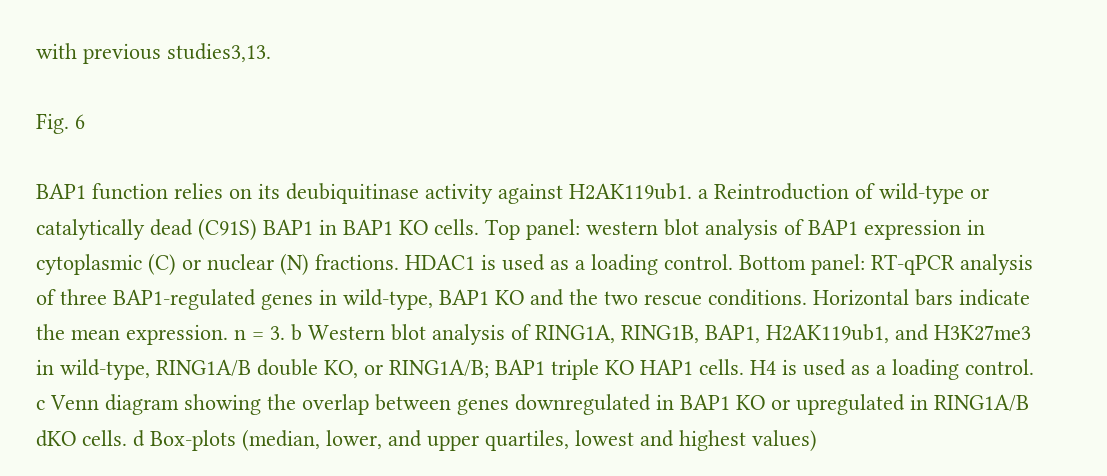with previous studies3,13.

Fig. 6

BAP1 function relies on its deubiquitinase activity against H2AK119ub1. a Reintroduction of wild-type or catalytically dead (C91S) BAP1 in BAP1 KO cells. Top panel: western blot analysis of BAP1 expression in cytoplasmic (C) or nuclear (N) fractions. HDAC1 is used as a loading control. Bottom panel: RT-qPCR analysis of three BAP1-regulated genes in wild-type, BAP1 KO and the two rescue conditions. Horizontal bars indicate the mean expression. n = 3. b Western blot analysis of RING1A, RING1B, BAP1, H2AK119ub1, and H3K27me3 in wild-type, RING1A/B double KO, or RING1A/B; BAP1 triple KO HAP1 cells. H4 is used as a loading control. c Venn diagram showing the overlap between genes downregulated in BAP1 KO or upregulated in RING1A/B dKO cells. d Box-plots (median, lower, and upper quartiles, lowest and highest values)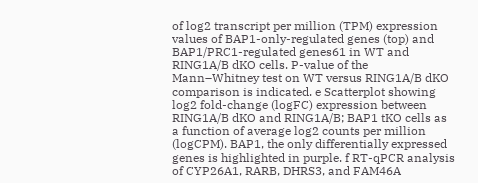of log2 transcript per million (TPM) expression values of BAP1-only-regulated genes (top) and BAP1/PRC1-regulated genes61 in WT and RING1A/B dKO cells. P-value of the Mann–Whitney test on WT versus RING1A/B dKO comparison is indicated. e Scatterplot showing log2 fold-change (logFC) expression between RING1A/B dKO and RING1A/B; BAP1 tKO cells as a function of average log2 counts per million (logCPM). BAP1, the only differentially expressed genes is highlighted in purple. f RT-qPCR analysis of CYP26A1, RARB, DHRS3, and FAM46A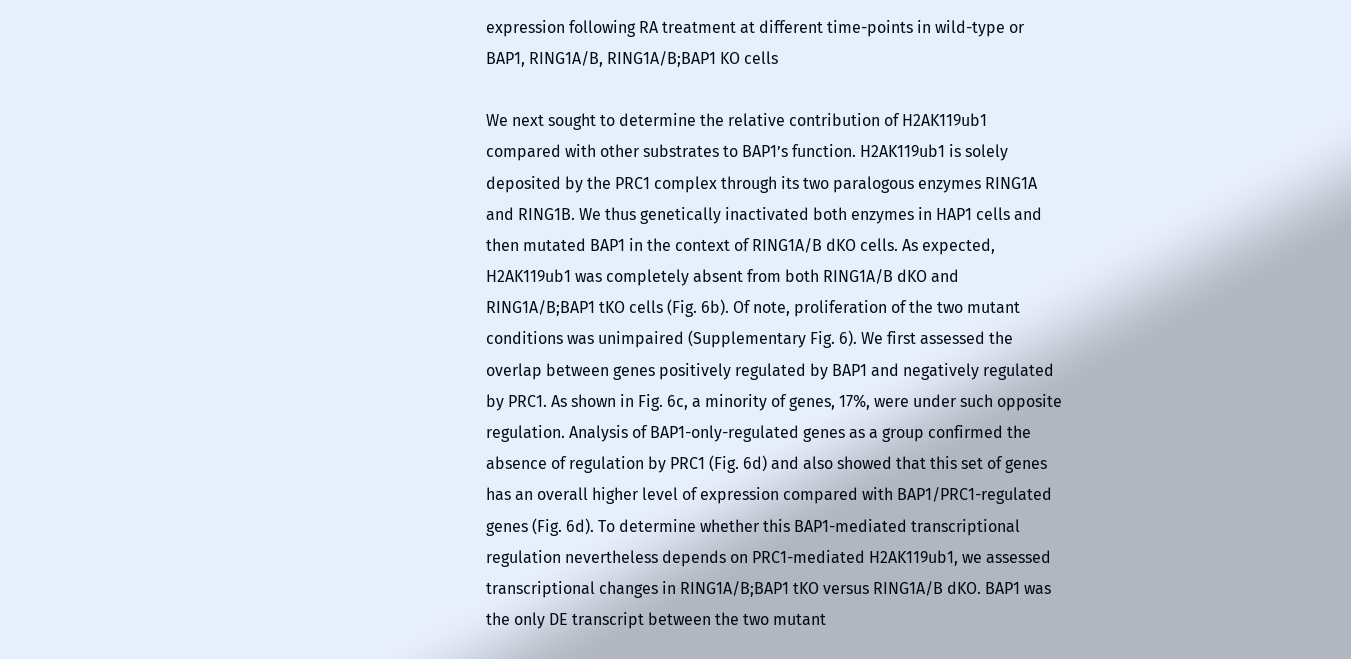expression following RA treatment at different time-points in wild-type or BAP1, RING1A/B, RING1A/B;BAP1 KO cells

We next sought to determine the relative contribution of H2AK119ub1 compared with other substrates to BAP1’s function. H2AK119ub1 is solely deposited by the PRC1 complex through its two paralogous enzymes RING1A and RING1B. We thus genetically inactivated both enzymes in HAP1 cells and then mutated BAP1 in the context of RING1A/B dKO cells. As expected, H2AK119ub1 was completely absent from both RING1A/B dKO and RING1A/B;BAP1 tKO cells (Fig. 6b). Of note, proliferation of the two mutant conditions was unimpaired (Supplementary Fig. 6). We first assessed the overlap between genes positively regulated by BAP1 and negatively regulated by PRC1. As shown in Fig. 6c, a minority of genes, 17%, were under such opposite regulation. Analysis of BAP1-only-regulated genes as a group confirmed the absence of regulation by PRC1 (Fig. 6d) and also showed that this set of genes has an overall higher level of expression compared with BAP1/PRC1-regulated genes (Fig. 6d). To determine whether this BAP1-mediated transcriptional regulation nevertheless depends on PRC1-mediated H2AK119ub1, we assessed transcriptional changes in RING1A/B;BAP1 tKO versus RING1A/B dKO. BAP1 was the only DE transcript between the two mutant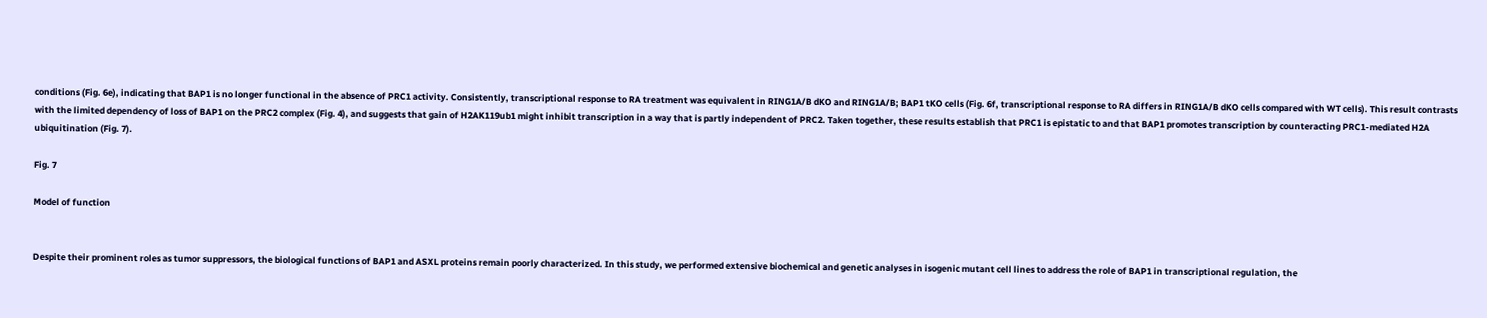conditions (Fig. 6e), indicating that BAP1 is no longer functional in the absence of PRC1 activity. Consistently, transcriptional response to RA treatment was equivalent in RING1A/B dKO and RING1A/B; BAP1 tKO cells (Fig. 6f, transcriptional response to RA differs in RING1A/B dKO cells compared with WT cells). This result contrasts with the limited dependency of loss of BAP1 on the PRC2 complex (Fig. 4), and suggests that gain of H2AK119ub1 might inhibit transcription in a way that is partly independent of PRC2. Taken together, these results establish that PRC1 is epistatic to and that BAP1 promotes transcription by counteracting PRC1-mediated H2A ubiquitination (Fig. 7).

Fig. 7

Model of function


Despite their prominent roles as tumor suppressors, the biological functions of BAP1 and ASXL proteins remain poorly characterized. In this study, we performed extensive biochemical and genetic analyses in isogenic mutant cell lines to address the role of BAP1 in transcriptional regulation, the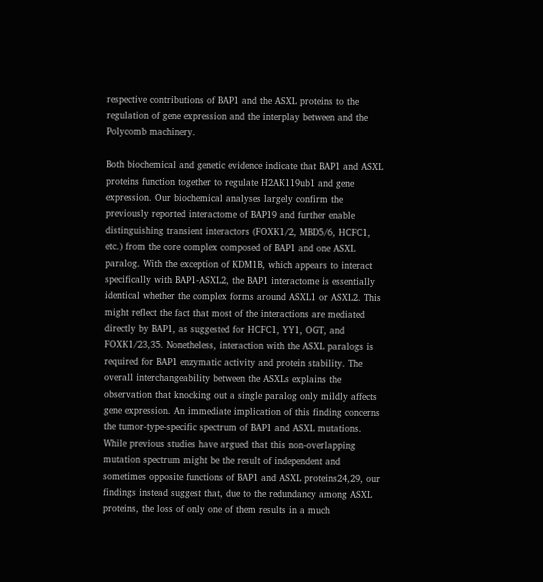respective contributions of BAP1 and the ASXL proteins to the regulation of gene expression and the interplay between and the Polycomb machinery.

Both biochemical and genetic evidence indicate that BAP1 and ASXL proteins function together to regulate H2AK119ub1 and gene expression. Our biochemical analyses largely confirm the previously reported interactome of BAP19 and further enable distinguishing transient interactors (FOXK1/2, MBD5/6, HCFC1, etc.) from the core complex composed of BAP1 and one ASXL paralog. With the exception of KDM1B, which appears to interact specifically with BAP1-ASXL2, the BAP1 interactome is essentially identical whether the complex forms around ASXL1 or ASXL2. This might reflect the fact that most of the interactions are mediated directly by BAP1, as suggested for HCFC1, YY1, OGT, and FOXK1/23,35. Nonetheless, interaction with the ASXL paralogs is required for BAP1 enzymatic activity and protein stability. The overall interchangeability between the ASXLs explains the observation that knocking out a single paralog only mildly affects gene expression. An immediate implication of this finding concerns the tumor-type-specific spectrum of BAP1 and ASXL mutations. While previous studies have argued that this non-overlapping mutation spectrum might be the result of independent and sometimes opposite functions of BAP1 and ASXL proteins24,29, our findings instead suggest that, due to the redundancy among ASXL proteins, the loss of only one of them results in a much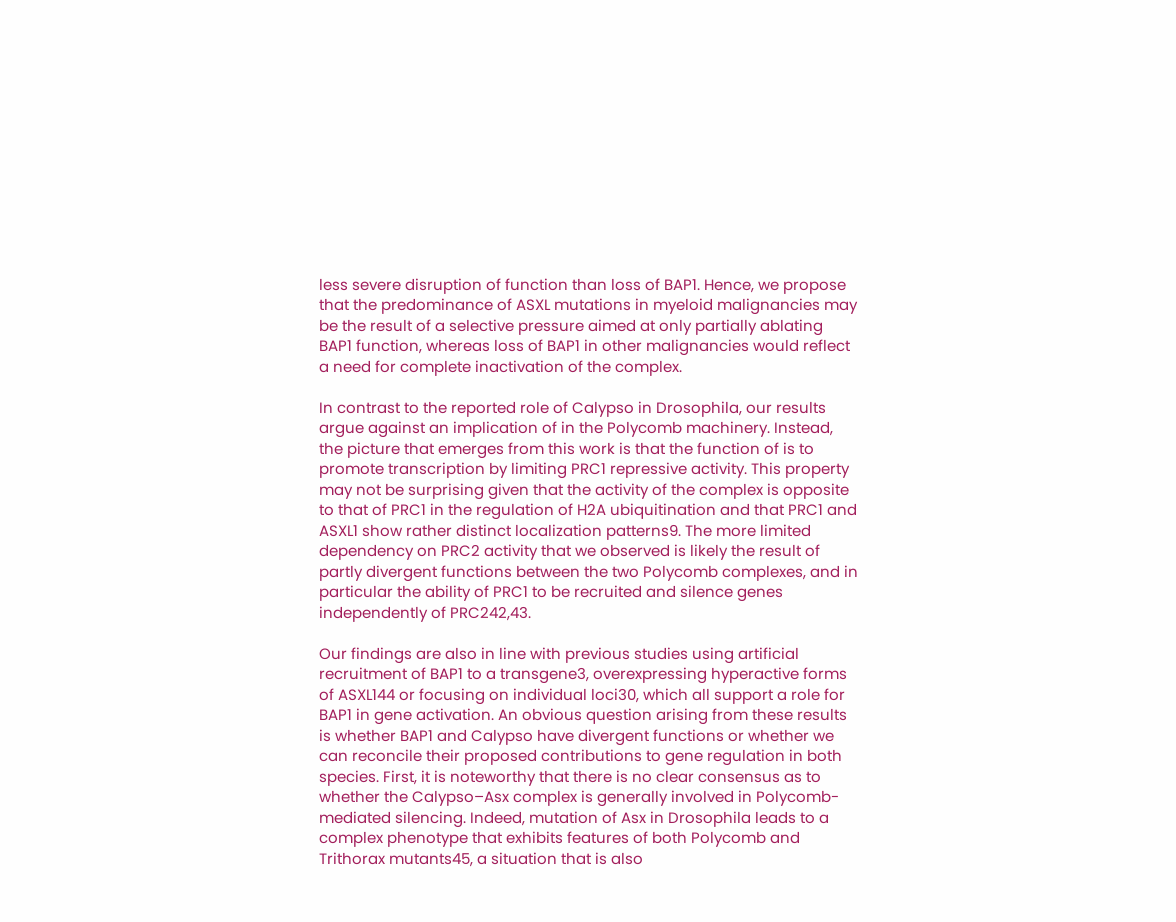less severe disruption of function than loss of BAP1. Hence, we propose that the predominance of ASXL mutations in myeloid malignancies may be the result of a selective pressure aimed at only partially ablating BAP1 function, whereas loss of BAP1 in other malignancies would reflect a need for complete inactivation of the complex.

In contrast to the reported role of Calypso in Drosophila, our results argue against an implication of in the Polycomb machinery. Instead, the picture that emerges from this work is that the function of is to promote transcription by limiting PRC1 repressive activity. This property may not be surprising given that the activity of the complex is opposite to that of PRC1 in the regulation of H2A ubiquitination and that PRC1 and ASXL1 show rather distinct localization patterns9. The more limited dependency on PRC2 activity that we observed is likely the result of partly divergent functions between the two Polycomb complexes, and in particular the ability of PRC1 to be recruited and silence genes independently of PRC242,43.

Our findings are also in line with previous studies using artificial recruitment of BAP1 to a transgene3, overexpressing hyperactive forms of ASXL144 or focusing on individual loci30, which all support a role for BAP1 in gene activation. An obvious question arising from these results is whether BAP1 and Calypso have divergent functions or whether we can reconcile their proposed contributions to gene regulation in both species. First, it is noteworthy that there is no clear consensus as to whether the Calypso–Asx complex is generally involved in Polycomb-mediated silencing. Indeed, mutation of Asx in Drosophila leads to a complex phenotype that exhibits features of both Polycomb and Trithorax mutants45, a situation that is also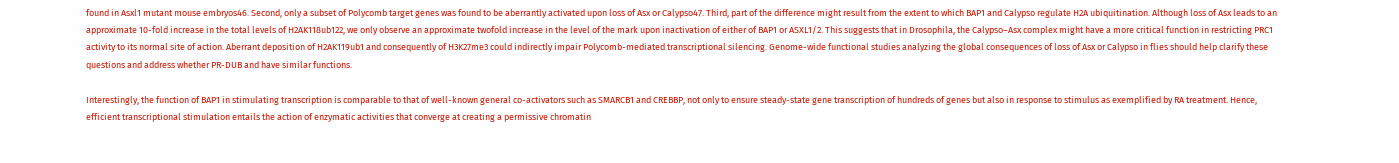found in Asxl1 mutant mouse embryos46. Second, only a subset of Polycomb target genes was found to be aberrantly activated upon loss of Asx or Calypso47. Third, part of the difference might result from the extent to which BAP1 and Calypso regulate H2A ubiquitination. Although loss of Asx leads to an approximate 10-fold increase in the total levels of H2AK118ub122, we only observe an approximate twofold increase in the level of the mark upon inactivation of either of BAP1 or ASXL1/2. This suggests that in Drosophila, the Calypso–Asx complex might have a more critical function in restricting PRC1 activity to its normal site of action. Aberrant deposition of H2AK119ub1 and consequently of H3K27me3 could indirectly impair Polycomb-mediated transcriptional silencing. Genome-wide functional studies analyzing the global consequences of loss of Asx or Calypso in flies should help clarify these questions and address whether PR-DUB and have similar functions.

Interestingly, the function of BAP1 in stimulating transcription is comparable to that of well-known general co-activators such as SMARCB1 and CREBBP, not only to ensure steady-state gene transcription of hundreds of genes but also in response to stimulus as exemplified by RA treatment. Hence, efficient transcriptional stimulation entails the action of enzymatic activities that converge at creating a permissive chromatin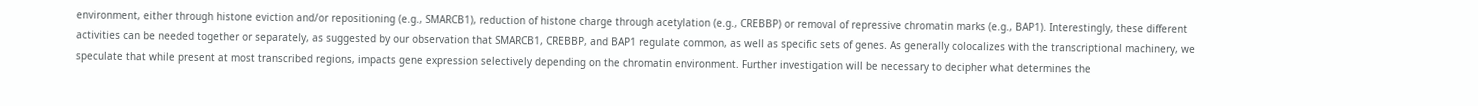environment, either through histone eviction and/or repositioning (e.g., SMARCB1), reduction of histone charge through acetylation (e.g., CREBBP) or removal of repressive chromatin marks (e.g., BAP1). Interestingly, these different activities can be needed together or separately, as suggested by our observation that SMARCB1, CREBBP, and BAP1 regulate common, as well as specific sets of genes. As generally colocalizes with the transcriptional machinery, we speculate that while present at most transcribed regions, impacts gene expression selectively depending on the chromatin environment. Further investigation will be necessary to decipher what determines the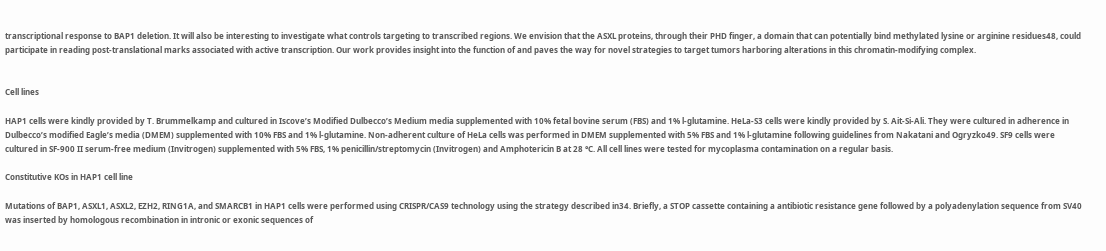transcriptional response to BAP1 deletion. It will also be interesting to investigate what controls targeting to transcribed regions. We envision that the ASXL proteins, through their PHD finger, a domain that can potentially bind methylated lysine or arginine residues48, could participate in reading post-translational marks associated with active transcription. Our work provides insight into the function of and paves the way for novel strategies to target tumors harboring alterations in this chromatin-modifying complex.


Cell lines

HAP1 cells were kindly provided by T. Brummelkamp and cultured in Iscove’s Modified Dulbecco’s Medium media supplemented with 10% fetal bovine serum (FBS) and 1% l-glutamine. HeLa-S3 cells were kindly provided by S. Ait-Si-Ali. They were cultured in adherence in Dulbecco’s modified Eagle’s media (DMEM) supplemented with 10% FBS and 1% l-glutamine. Non-adherent culture of HeLa cells was performed in DMEM supplemented with 5% FBS and 1% l-glutamine following guidelines from Nakatani and Ogryzko49. SF9 cells were cultured in SF-900 II serum-free medium (Invitrogen) supplemented with 5% FBS, 1% penicillin/streptomycin (Invitrogen) and Amphotericin B at 28 °C. All cell lines were tested for mycoplasma contamination on a regular basis.

Constitutive KOs in HAP1 cell line

Mutations of BAP1, ASXL1, ASXL2, EZH2, RING1A, and SMARCB1 in HAP1 cells were performed using CRISPR/CAS9 technology using the strategy described in34. Briefly, a STOP cassette containing a antibiotic resistance gene followed by a polyadenylation sequence from SV40 was inserted by homologous recombination in intronic or exonic sequences of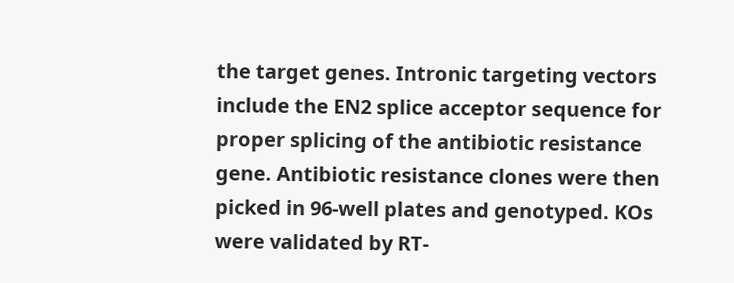the target genes. Intronic targeting vectors include the EN2 splice acceptor sequence for proper splicing of the antibiotic resistance gene. Antibiotic resistance clones were then picked in 96-well plates and genotyped. KOs were validated by RT-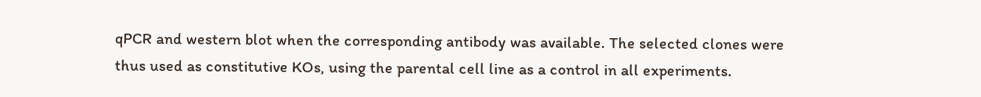qPCR and western blot when the corresponding antibody was available. The selected clones were thus used as constitutive KOs, using the parental cell line as a control in all experiments.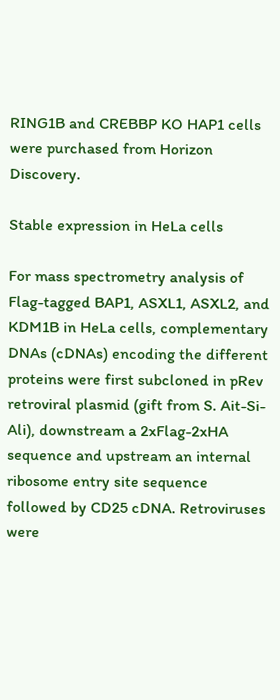RING1B and CREBBP KO HAP1 cells were purchased from Horizon Discovery.

Stable expression in HeLa cells

For mass spectrometry analysis of Flag-tagged BAP1, ASXL1, ASXL2, and KDM1B in HeLa cells, complementary DNAs (cDNAs) encoding the different proteins were first subcloned in pRev retroviral plasmid (gift from S. Ait-Si-Ali), downstream a 2xFlag-2xHA sequence and upstream an internal ribosome entry site sequence followed by CD25 cDNA. Retroviruses were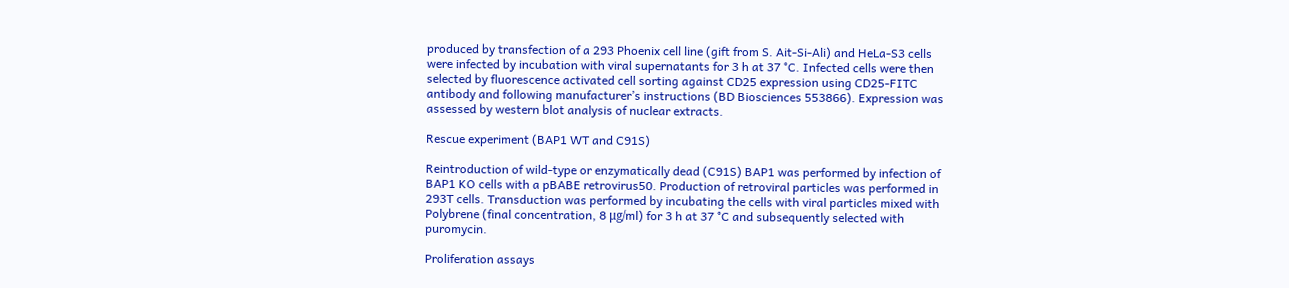produced by transfection of a 293 Phoenix cell line (gift from S. Ait-Si-Ali) and HeLa-S3 cells were infected by incubation with viral supernatants for 3 h at 37 °C. Infected cells were then selected by fluorescence activated cell sorting against CD25 expression using CD25-FITC antibody and following manufacturer’s instructions (BD Biosciences 553866). Expression was assessed by western blot analysis of nuclear extracts.

Rescue experiment (BAP1 WT and C91S)

Reintroduction of wild-type or enzymatically dead (C91S) BAP1 was performed by infection of BAP1 KO cells with a pBABE retrovirus50. Production of retroviral particles was performed in 293T cells. Transduction was performed by incubating the cells with viral particles mixed with Polybrene (final concentration, 8 μg/ml) for 3 h at 37 °C and subsequently selected with puromycin.

Proliferation assays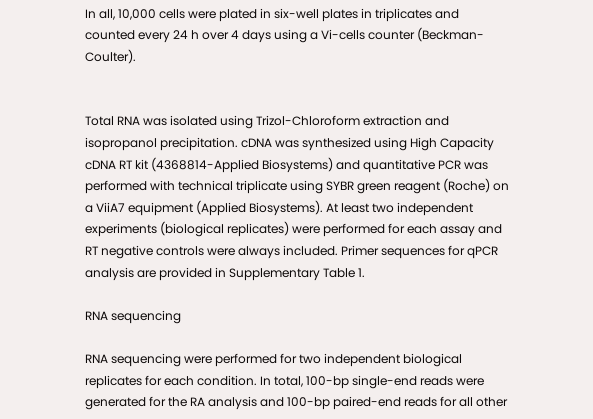In all, 10,000 cells were plated in six-well plates in triplicates and counted every 24 h over 4 days using a Vi-cells counter (Beckman-Coulter).


Total RNA was isolated using Trizol-Chloroform extraction and isopropanol precipitation. cDNA was synthesized using High Capacity cDNA RT kit (4368814-Applied Biosystems) and quantitative PCR was performed with technical triplicate using SYBR green reagent (Roche) on a ViiA7 equipment (Applied Biosystems). At least two independent experiments (biological replicates) were performed for each assay and RT negative controls were always included. Primer sequences for qPCR analysis are provided in Supplementary Table 1.

RNA sequencing

RNA sequencing were performed for two independent biological replicates for each condition. In total, 100-bp single-end reads were generated for the RA analysis and 100-bp paired-end reads for all other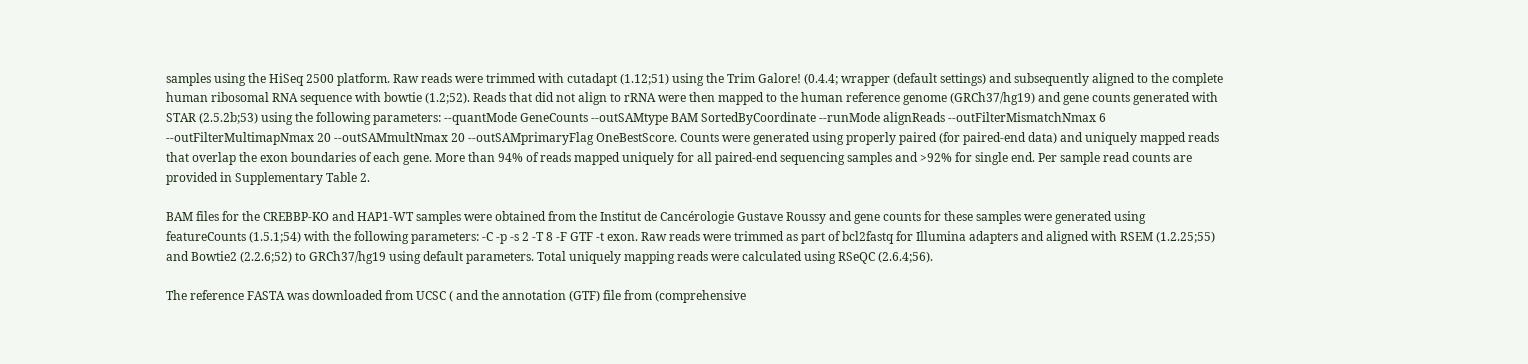samples using the HiSeq 2500 platform. Raw reads were trimmed with cutadapt (1.12;51) using the Trim Galore! (0.4.4; wrapper (default settings) and subsequently aligned to the complete human ribosomal RNA sequence with bowtie (1.2;52). Reads that did not align to rRNA were then mapped to the human reference genome (GRCh37/hg19) and gene counts generated with STAR (2.5.2b;53) using the following parameters: --quantMode GeneCounts --outSAMtype BAM SortedByCoordinate --runMode alignReads --outFilterMismatchNmax 6 --outFilterMultimapNmax 20 --outSAMmultNmax 20 --outSAMprimaryFlag OneBestScore. Counts were generated using properly paired (for paired-end data) and uniquely mapped reads that overlap the exon boundaries of each gene. More than 94% of reads mapped uniquely for all paired-end sequencing samples and >92% for single end. Per sample read counts are provided in Supplementary Table 2.

BAM files for the CREBBP-KO and HAP1-WT samples were obtained from the Institut de Cancérologie Gustave Roussy and gene counts for these samples were generated using featureCounts (1.5.1;54) with the following parameters: -C -p -s 2 -T 8 -F GTF -t exon. Raw reads were trimmed as part of bcl2fastq for Illumina adapters and aligned with RSEM (1.2.25;55) and Bowtie2 (2.2.6;52) to GRCh37/hg19 using default parameters. Total uniquely mapping reads were calculated using RSeQC (2.6.4;56).

The reference FASTA was downloaded from UCSC ( and the annotation (GTF) file from (comprehensive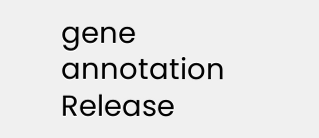gene annotation Release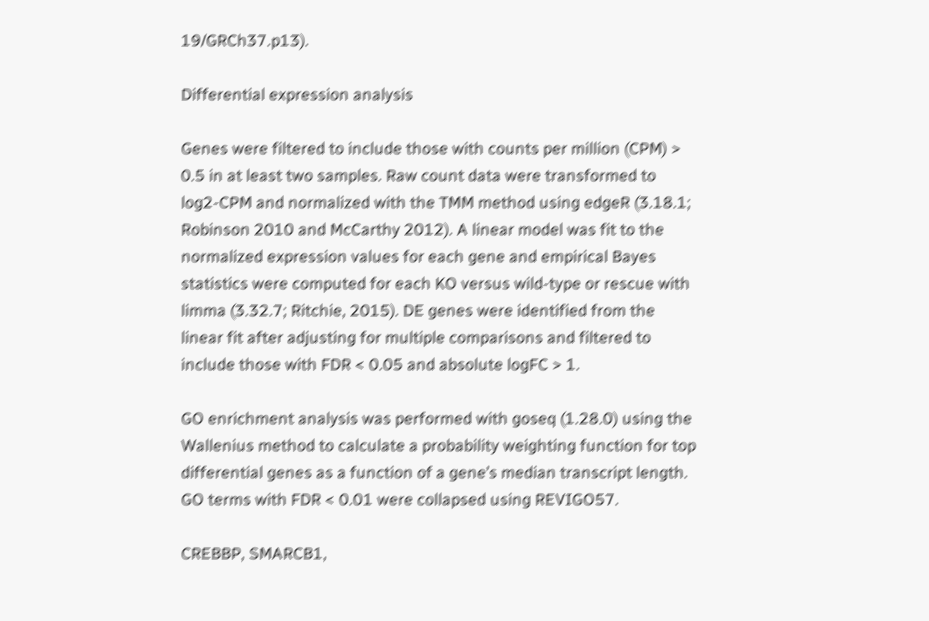19/GRCh37.p13).

Differential expression analysis

Genes were filtered to include those with counts per million (CPM) > 0.5 in at least two samples. Raw count data were transformed to log2-CPM and normalized with the TMM method using edgeR (3.18.1; Robinson 2010 and McCarthy 2012). A linear model was fit to the normalized expression values for each gene and empirical Bayes statistics were computed for each KO versus wild-type or rescue with limma (3.32.7; Ritchie, 2015). DE genes were identified from the linear fit after adjusting for multiple comparisons and filtered to include those with FDR < 0.05 and absolute logFC > 1.

GO enrichment analysis was performed with goseq (1.28.0) using the Wallenius method to calculate a probability weighting function for top differential genes as a function of a gene’s median transcript length. GO terms with FDR < 0.01 were collapsed using REVIGO57.

CREBBP, SMARCB1,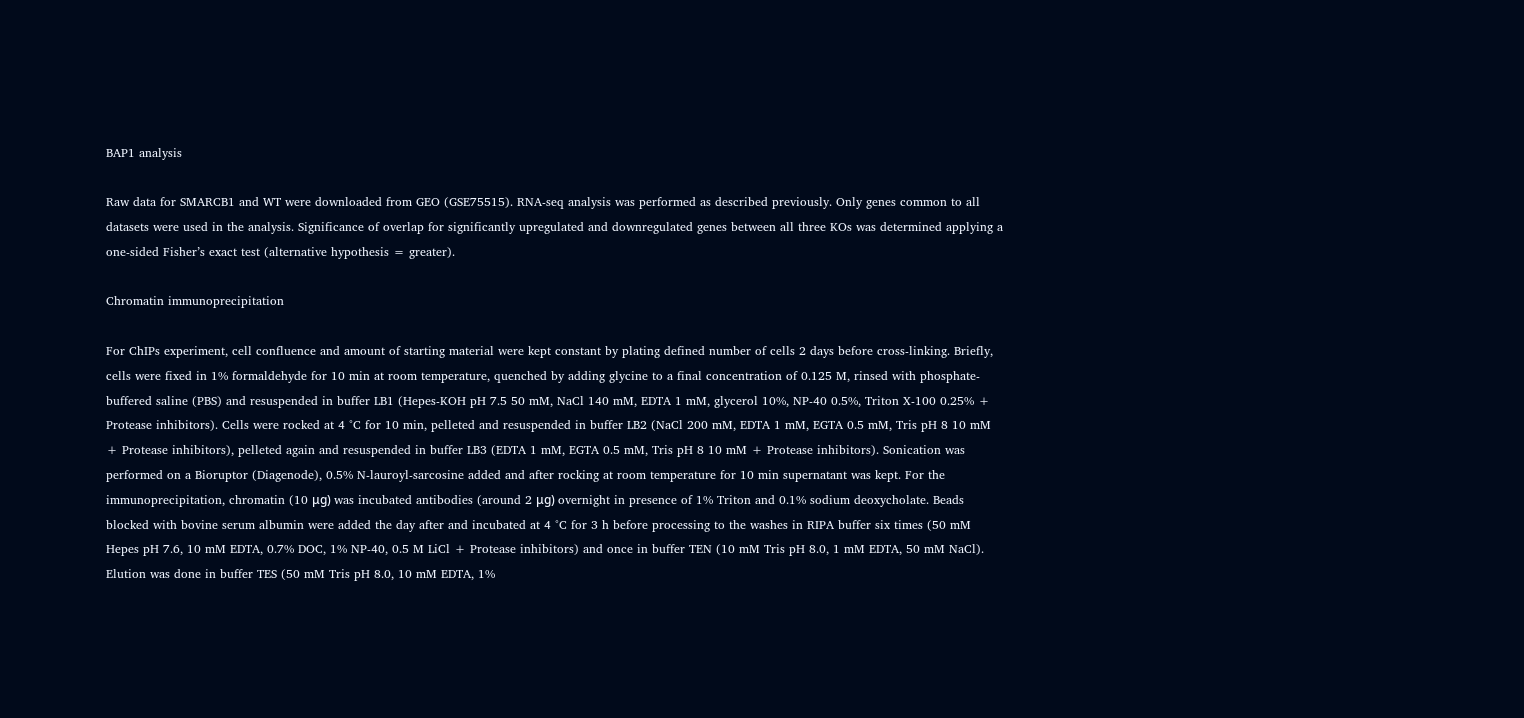BAP1 analysis

Raw data for SMARCB1 and WT were downloaded from GEO (GSE75515). RNA-seq analysis was performed as described previously. Only genes common to all datasets were used in the analysis. Significance of overlap for significantly upregulated and downregulated genes between all three KOs was determined applying a one-sided Fisher’s exact test (alternative hypothesis = greater).

Chromatin immunoprecipitation

For ChIPs experiment, cell confluence and amount of starting material were kept constant by plating defined number of cells 2 days before cross-linking. Briefly, cells were fixed in 1% formaldehyde for 10 min at room temperature, quenched by adding glycine to a final concentration of 0.125 M, rinsed with phosphate-buffered saline (PBS) and resuspended in buffer LB1 (Hepes-KOH pH 7.5 50 mM, NaCl 140 mM, EDTA 1 mM, glycerol 10%, NP-40 0.5%, Triton X-100 0.25% + Protease inhibitors). Cells were rocked at 4 °C for 10 min, pelleted and resuspended in buffer LB2 (NaCl 200 mM, EDTA 1 mM, EGTA 0.5 mM, Tris pH 8 10 mM + Protease inhibitors), pelleted again and resuspended in buffer LB3 (EDTA 1 mM, EGTA 0.5 mM, Tris pH 8 10 mM + Protease inhibitors). Sonication was performed on a Bioruptor (Diagenode), 0.5% N-lauroyl-sarcosine added and after rocking at room temperature for 10 min supernatant was kept. For the immunoprecipitation, chromatin (10 μg) was incubated antibodies (around 2 μg) overnight in presence of 1% Triton and 0.1% sodium deoxycholate. Beads blocked with bovine serum albumin were added the day after and incubated at 4 °C for 3 h before processing to the washes in RIPA buffer six times (50 mM Hepes pH 7.6, 10 mM EDTA, 0.7% DOC, 1% NP-40, 0.5 M LiCl + Protease inhibitors) and once in buffer TEN (10 mM Tris pH 8.0, 1 mM EDTA, 50 mM NaCl). Elution was done in buffer TES (50 mM Tris pH 8.0, 10 mM EDTA, 1%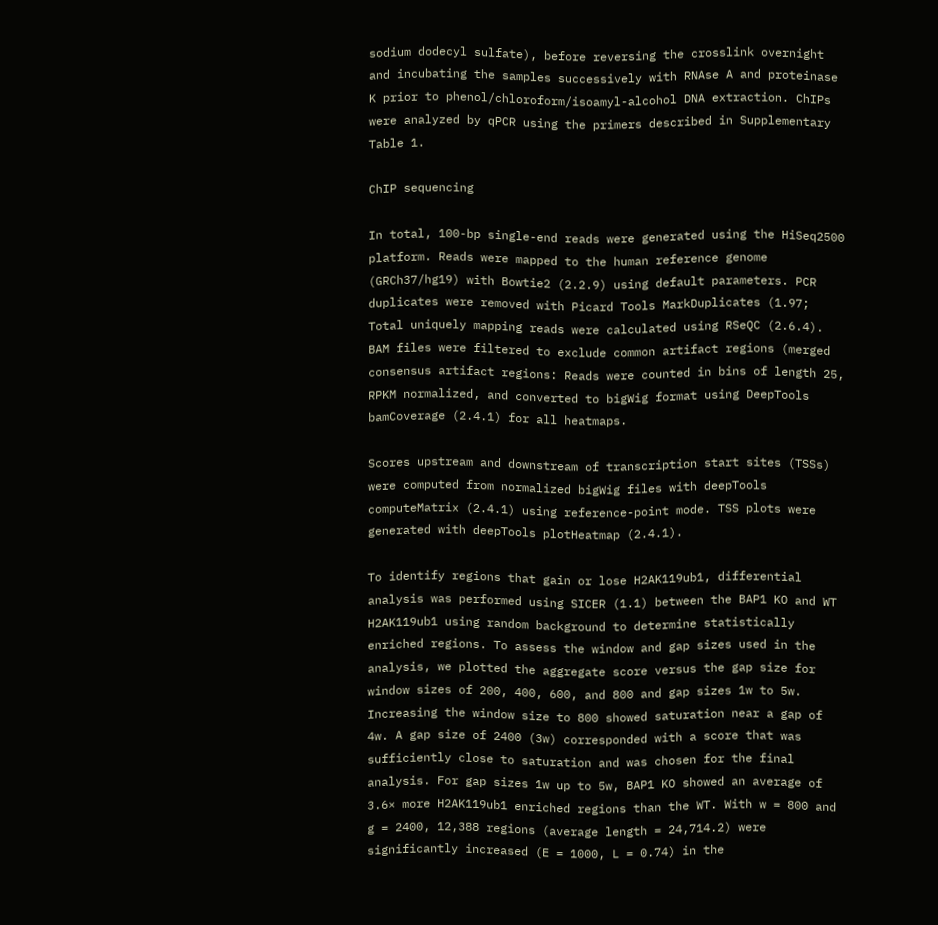sodium dodecyl sulfate), before reversing the crosslink overnight and incubating the samples successively with RNAse A and proteinase K prior to phenol/chloroform/isoamyl-alcohol DNA extraction. ChIPs were analyzed by qPCR using the primers described in Supplementary Table 1.

ChIP sequencing

In total, 100-bp single-end reads were generated using the HiSeq2500 platform. Reads were mapped to the human reference genome (GRCh37/hg19) with Bowtie2 (2.2.9) using default parameters. PCR duplicates were removed with Picard Tools MarkDuplicates (1.97; Total uniquely mapping reads were calculated using RSeQC (2.6.4). BAM files were filtered to exclude common artifact regions (merged consensus artifact regions: Reads were counted in bins of length 25, RPKM normalized, and converted to bigWig format using DeepTools bamCoverage (2.4.1) for all heatmaps.

Scores upstream and downstream of transcription start sites (TSSs) were computed from normalized bigWig files with deepTools computeMatrix (2.4.1) using reference-point mode. TSS plots were generated with deepTools plotHeatmap (2.4.1).

To identify regions that gain or lose H2AK119ub1, differential analysis was performed using SICER (1.1) between the BAP1 KO and WT H2AK119ub1 using random background to determine statistically enriched regions. To assess the window and gap sizes used in the analysis, we plotted the aggregate score versus the gap size for window sizes of 200, 400, 600, and 800 and gap sizes 1w to 5w. Increasing the window size to 800 showed saturation near a gap of 4w. A gap size of 2400 (3w) corresponded with a score that was sufficiently close to saturation and was chosen for the final analysis. For gap sizes 1w up to 5w, BAP1 KO showed an average of 3.6× more H2AK119ub1 enriched regions than the WT. With w = 800 and g = 2400, 12,388 regions (average length = 24,714.2) were significantly increased (E = 1000, L = 0.74) in the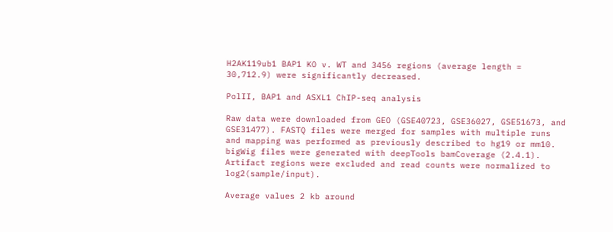H2AK119ub1 BAP1 KO v. WT and 3456 regions (average length = 30,712.9) were significantly decreased.

PolII, BAP1 and ASXL1 ChIP-seq analysis

Raw data were downloaded from GEO (GSE40723, GSE36027, GSE51673, and GSE31477). FASTQ files were merged for samples with multiple runs and mapping was performed as previously described to hg19 or mm10. bigWig files were generated with deepTools bamCoverage (2.4.1). Artifact regions were excluded and read counts were normalized to log2(sample/input).

Average values 2 kb around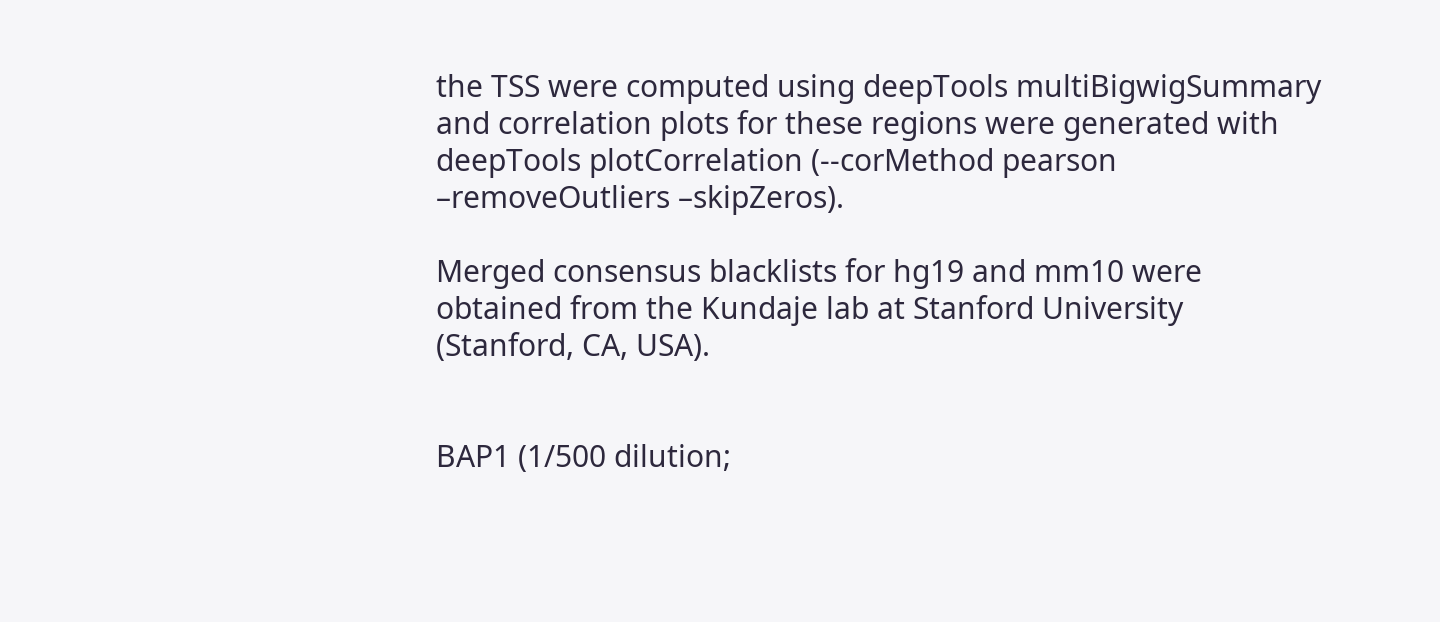the TSS were computed using deepTools multiBigwigSummary and correlation plots for these regions were generated with deepTools plotCorrelation (--corMethod pearson –removeOutliers –skipZeros).

Merged consensus blacklists for hg19 and mm10 were obtained from the Kundaje lab at Stanford University (Stanford, CA, USA).


BAP1 (1/500 dilution;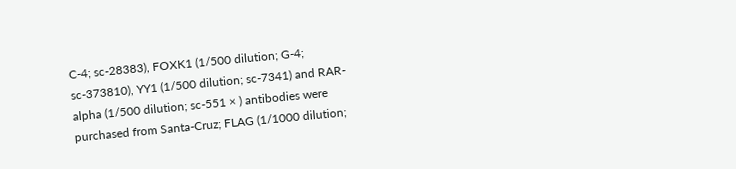C-4; sc-28383), FOXK1 (1/500 dilution; G-4; sc-373810), YY1 (1/500 dilution; sc-7341) and RAR-alpha (1/500 dilution; sc-551 × ) antibodies were purchased from Santa-Cruz; FLAG (1/1000 dilution;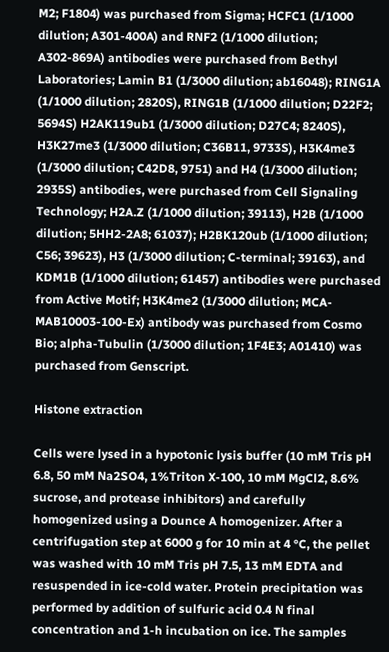M2; F1804) was purchased from Sigma; HCFC1 (1/1000 dilution; A301-400A) and RNF2 (1/1000 dilution; A302-869A) antibodies were purchased from Bethyl Laboratories; Lamin B1 (1/3000 dilution; ab16048); RING1A (1/1000 dilution; 2820S), RING1B (1/1000 dilution; D22F2; 5694S) H2AK119ub1 (1/3000 dilution; D27C4; 8240S), H3K27me3 (1/3000 dilution; C36B11, 9733S), H3K4me3 (1/3000 dilution; C42D8, 9751) and H4 (1/3000 dilution; 2935S) antibodies, were purchased from Cell Signaling Technology; H2A.Z (1/1000 dilution; 39113), H2B (1/1000 dilution; 5HH2-2A8; 61037); H2BK120ub (1/1000 dilution; C56; 39623), H3 (1/3000 dilution; C-terminal; 39163), and KDM1B (1/1000 dilution; 61457) antibodies were purchased from Active Motif; H3K4me2 (1/3000 dilution; MCA-MAB10003-100-Ex) antibody was purchased from Cosmo Bio; alpha-Tubulin (1/3000 dilution; 1F4E3; A01410) was purchased from Genscript.

Histone extraction

Cells were lysed in a hypotonic lysis buffer (10 mM Tris pH 6.8, 50 mM Na2SO4, 1%Triton X-100, 10 mM MgCl2, 8.6% sucrose, and protease inhibitors) and carefully homogenized using a Dounce A homogenizer. After a centrifugation step at 6000 g for 10 min at 4 °C, the pellet was washed with 10 mM Tris pH 7.5, 13 mM EDTA and resuspended in ice-cold water. Protein precipitation was performed by addition of sulfuric acid 0.4 N final concentration and 1-h incubation on ice. The samples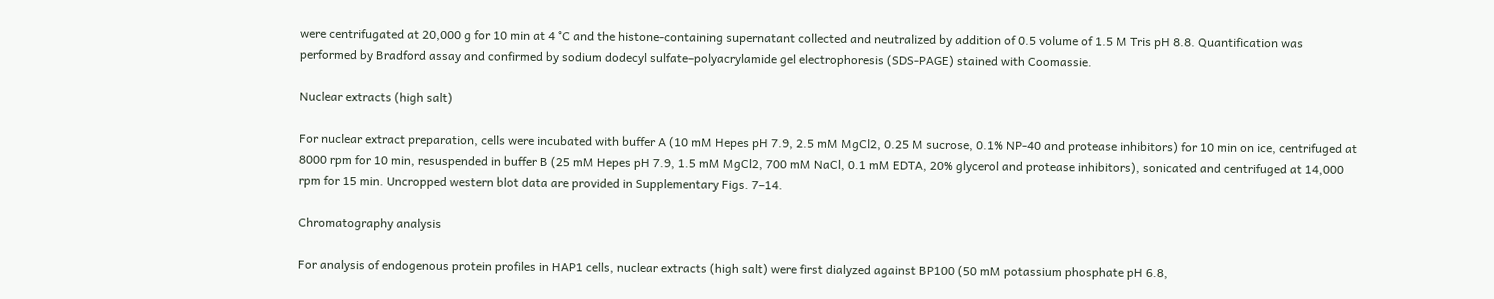were centrifugated at 20,000 g for 10 min at 4 °C and the histone-containing supernatant collected and neutralized by addition of 0.5 volume of 1.5 M Tris pH 8.8. Quantification was performed by Bradford assay and confirmed by sodium dodecyl sulfate–polyacrylamide gel electrophoresis (SDS-PAGE) stained with Coomassie.

Nuclear extracts (high salt)

For nuclear extract preparation, cells were incubated with buffer A (10 mM Hepes pH 7.9, 2.5 mM MgCl2, 0.25 M sucrose, 0.1% NP-40 and protease inhibitors) for 10 min on ice, centrifuged at 8000 rpm for 10 min, resuspended in buffer B (25 mM Hepes pH 7.9, 1.5 mM MgCl2, 700 mM NaCl, 0.1 mM EDTA, 20% glycerol and protease inhibitors), sonicated and centrifuged at 14,000 rpm for 15 min. Uncropped western blot data are provided in Supplementary Figs. 7–14.

Chromatography analysis

For analysis of endogenous protein profiles in HAP1 cells, nuclear extracts (high salt) were first dialyzed against BP100 (50 mM potassium phosphate pH 6.8,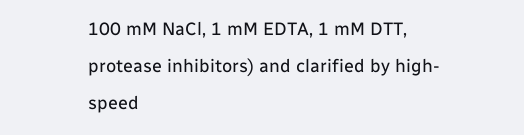100 mM NaCl, 1 mM EDTA, 1 mM DTT, protease inhibitors) and clarified by high-speed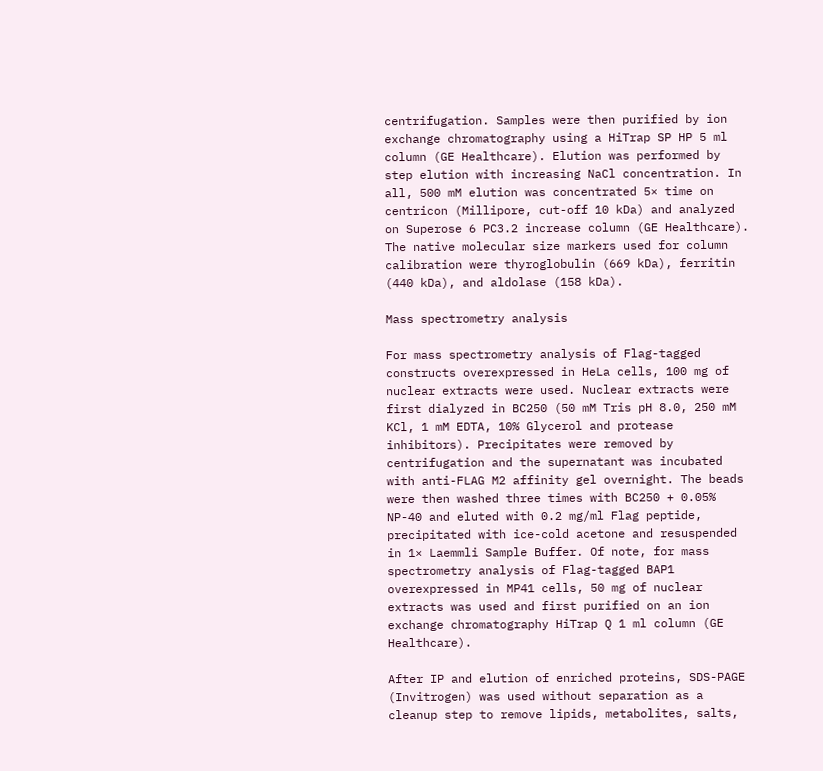centrifugation. Samples were then purified by ion exchange chromatography using a HiTrap SP HP 5 ml column (GE Healthcare). Elution was performed by step elution with increasing NaCl concentration. In all, 500 mM elution was concentrated 5× time on centricon (Millipore, cut-off 10 kDa) and analyzed on Superose 6 PC3.2 increase column (GE Healthcare). The native molecular size markers used for column calibration were thyroglobulin (669 kDa), ferritin (440 kDa), and aldolase (158 kDa).

Mass spectrometry analysis

For mass spectrometry analysis of Flag-tagged constructs overexpressed in HeLa cells, 100 mg of nuclear extracts were used. Nuclear extracts were first dialyzed in BC250 (50 mM Tris pH 8.0, 250 mM KCl, 1 mM EDTA, 10% Glycerol and protease inhibitors). Precipitates were removed by centrifugation and the supernatant was incubated with anti-FLAG M2 affinity gel overnight. The beads were then washed three times with BC250 + 0.05% NP-40 and eluted with 0.2 mg/ml Flag peptide, precipitated with ice-cold acetone and resuspended in 1× Laemmli Sample Buffer. Of note, for mass spectrometry analysis of Flag-tagged BAP1 overexpressed in MP41 cells, 50 mg of nuclear extracts was used and first purified on an ion exchange chromatography HiTrap Q 1 ml column (GE Healthcare).

After IP and elution of enriched proteins, SDS-PAGE (Invitrogen) was used without separation as a cleanup step to remove lipids, metabolites, salts,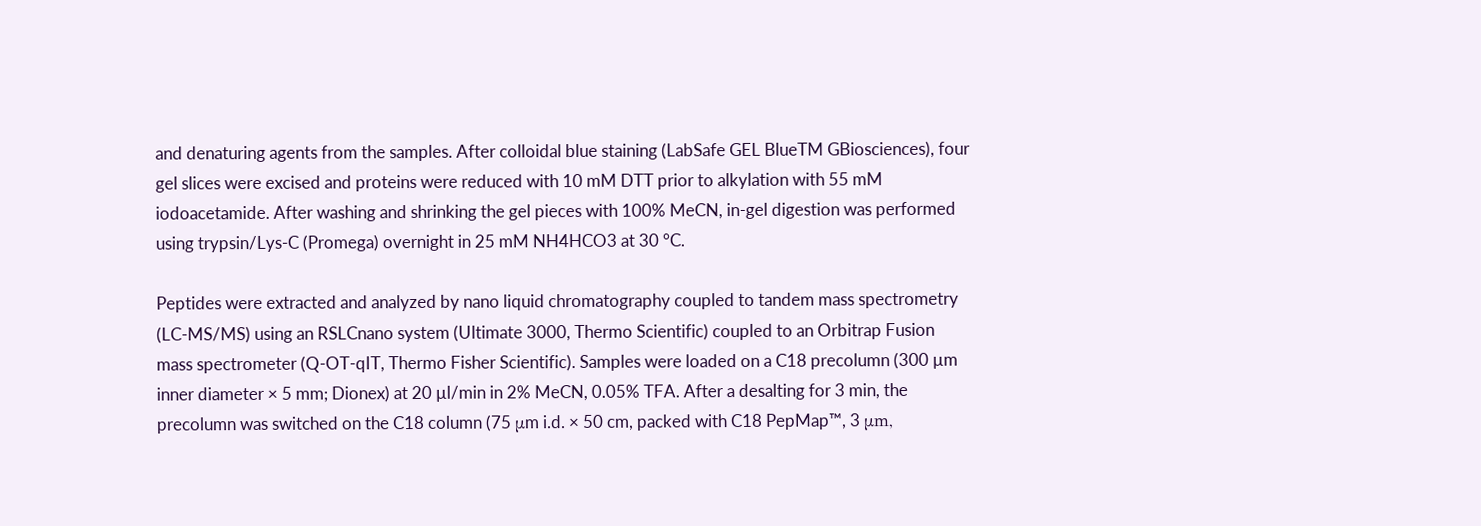and denaturing agents from the samples. After colloidal blue staining (LabSafe GEL BlueTM GBiosciences), four gel slices were excised and proteins were reduced with 10 mM DTT prior to alkylation with 55 mM iodoacetamide. After washing and shrinking the gel pieces with 100% MeCN, in-gel digestion was performed using trypsin/Lys-C (Promega) overnight in 25 mM NH4HCO3 at 30 °C.

Peptides were extracted and analyzed by nano liquid chromatography coupled to tandem mass spectrometry (LC-MS/MS) using an RSLCnano system (Ultimate 3000, Thermo Scientific) coupled to an Orbitrap Fusion mass spectrometer (Q-OT-qIT, Thermo Fisher Scientific). Samples were loaded on a C18 precolumn (300 µm inner diameter × 5 mm; Dionex) at 20 µl/min in 2% MeCN, 0.05% TFA. After a desalting for 3 min, the precolumn was switched on the C18 column (75 μm i.d. × 50 cm, packed with C18 PepMap™, 3 μm,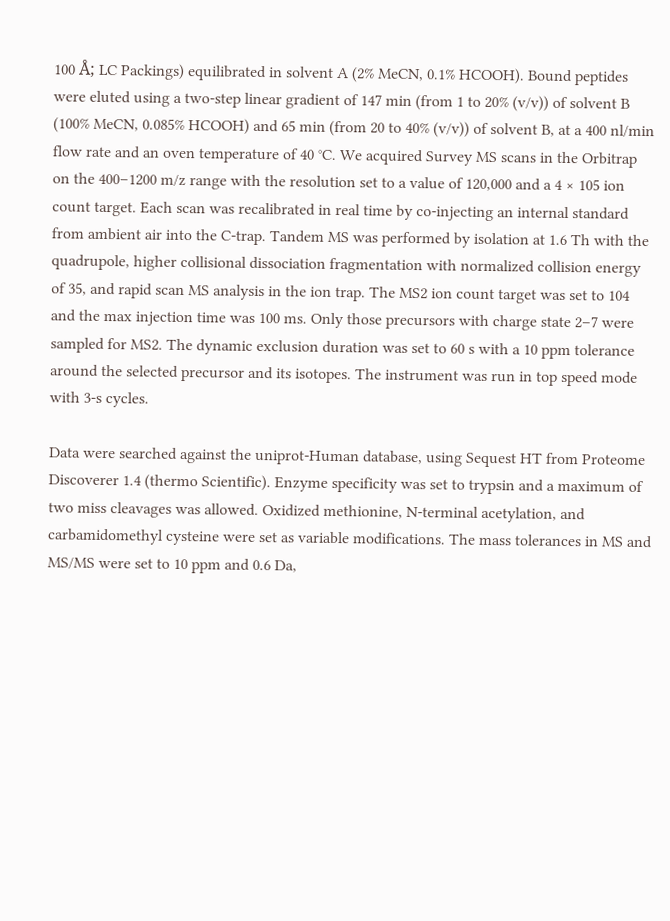100 Å; LC Packings) equilibrated in solvent A (2% MeCN, 0.1% HCOOH). Bound peptides were eluted using a two-step linear gradient of 147 min (from 1 to 20% (v/v)) of solvent B (100% MeCN, 0.085% HCOOH) and 65 min (from 20 to 40% (v/v)) of solvent B, at a 400 nl/min flow rate and an oven temperature of 40 °C. We acquired Survey MS scans in the Orbitrap on the 400–1200 m/z range with the resolution set to a value of 120,000 and a 4 × 105 ion count target. Each scan was recalibrated in real time by co-injecting an internal standard from ambient air into the C-trap. Tandem MS was performed by isolation at 1.6 Th with the quadrupole, higher collisional dissociation fragmentation with normalized collision energy of 35, and rapid scan MS analysis in the ion trap. The MS2 ion count target was set to 104 and the max injection time was 100 ms. Only those precursors with charge state 2–7 were sampled for MS2. The dynamic exclusion duration was set to 60 s with a 10 ppm tolerance around the selected precursor and its isotopes. The instrument was run in top speed mode with 3-s cycles.

Data were searched against the uniprot-Human database, using Sequest HT from Proteome Discoverer 1.4 (thermo Scientific). Enzyme specificity was set to trypsin and a maximum of two miss cleavages was allowed. Oxidized methionine, N-terminal acetylation, and carbamidomethyl cysteine were set as variable modifications. The mass tolerances in MS and MS/MS were set to 10 ppm and 0.6 Da,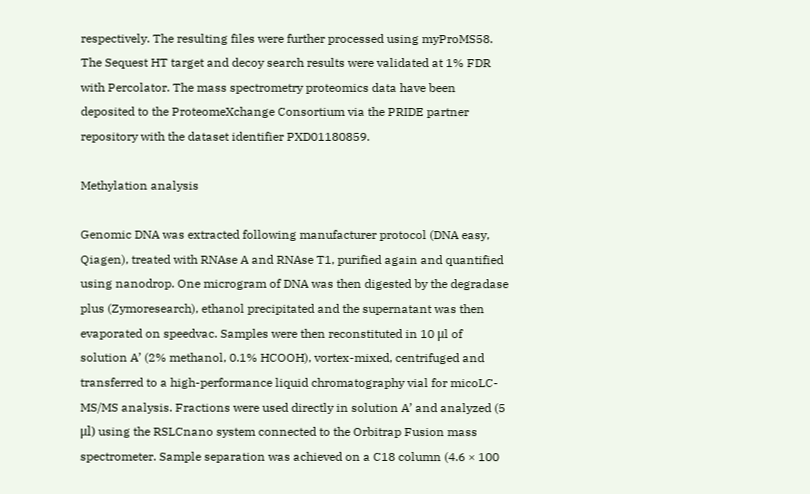respectively. The resulting files were further processed using myProMS58. The Sequest HT target and decoy search results were validated at 1% FDR with Percolator. The mass spectrometry proteomics data have been deposited to the ProteomeXchange Consortium via the PRIDE partner repository with the dataset identifier PXD01180859.

Methylation analysis

Genomic DNA was extracted following manufacturer protocol (DNA easy, Qiagen), treated with RNAse A and RNAse T1, purified again and quantified using nanodrop. One microgram of DNA was then digested by the degradase plus (Zymoresearch), ethanol precipitated and the supernatant was then evaporated on speedvac. Samples were then reconstituted in 10 μl of solution A’ (2% methanol, 0.1% HCOOH), vortex-mixed, centrifuged and transferred to a high-performance liquid chromatography vial for micoLC-MS/MS analysis. Fractions were used directly in solution A’ and analyzed (5 μl) using the RSLCnano system connected to the Orbitrap Fusion mass spectrometer. Sample separation was achieved on a C18 column (4.6 × 100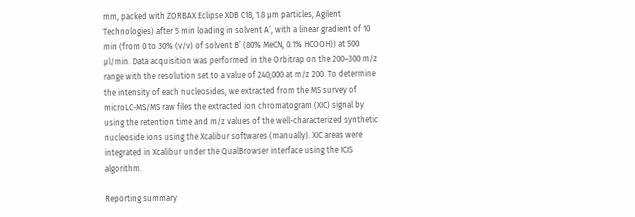mm, packed with ZORBAX Eclipse XDB C18, 1.8 µm particles, Agilent Technologies) after 5 min loading in solvent A’, with a linear gradient of 10 min (from 0 to 30% (v/v) of solvent B’ (80% MeCN, 0.1% HCOOH)) at 500 μl/min. Data acquisition was performed in the Orbitrap on the 200–300 m/z range with the resolution set to a value of 240,000 at m/z 200. To determine the intensity of each nucleosides, we extracted from the MS survey of microLC-MS/MS raw files the extracted ion chromatogram (XIC) signal by using the retention time and m/z values of the well-characterized synthetic nucleoside ions using the Xcalibur softwares (manually). XIC areas were integrated in Xcalibur under the QualBrowser interface using the ICIS algorithm.

Reporting summary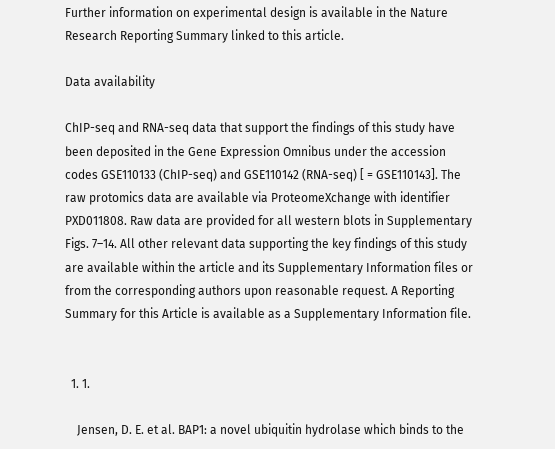Further information on experimental design is available in the Nature Research Reporting Summary linked to this article.

Data availability

ChIP-seq and RNA-seq data that support the findings of this study have been deposited in the Gene Expression Omnibus under the accession codes GSE110133 (ChIP-seq) and GSE110142 (RNA-seq) [ = GSE110143]. The raw protomics data are available via ProteomeXchange with identifier PXD011808. Raw data are provided for all western blots in Supplementary Figs. 7–14. All other relevant data supporting the key findings of this study are available within the article and its Supplementary Information files or from the corresponding authors upon reasonable request. A Reporting Summary for this Article is available as a Supplementary Information file.


  1. 1.

    Jensen, D. E. et al. BAP1: a novel ubiquitin hydrolase which binds to the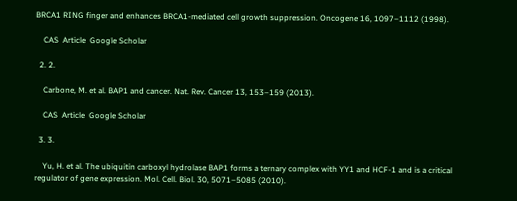BRCA1 RING finger and enhances BRCA1-mediated cell growth suppression. Oncogene 16, 1097–1112 (1998).

    CAS  Article  Google Scholar

  2. 2.

    Carbone, M. et al. BAP1 and cancer. Nat. Rev. Cancer 13, 153–159 (2013).

    CAS  Article  Google Scholar

  3. 3.

    Yu, H. et al. The ubiquitin carboxyl hydrolase BAP1 forms a ternary complex with YY1 and HCF-1 and is a critical regulator of gene expression. Mol. Cell. Biol. 30, 5071–5085 (2010).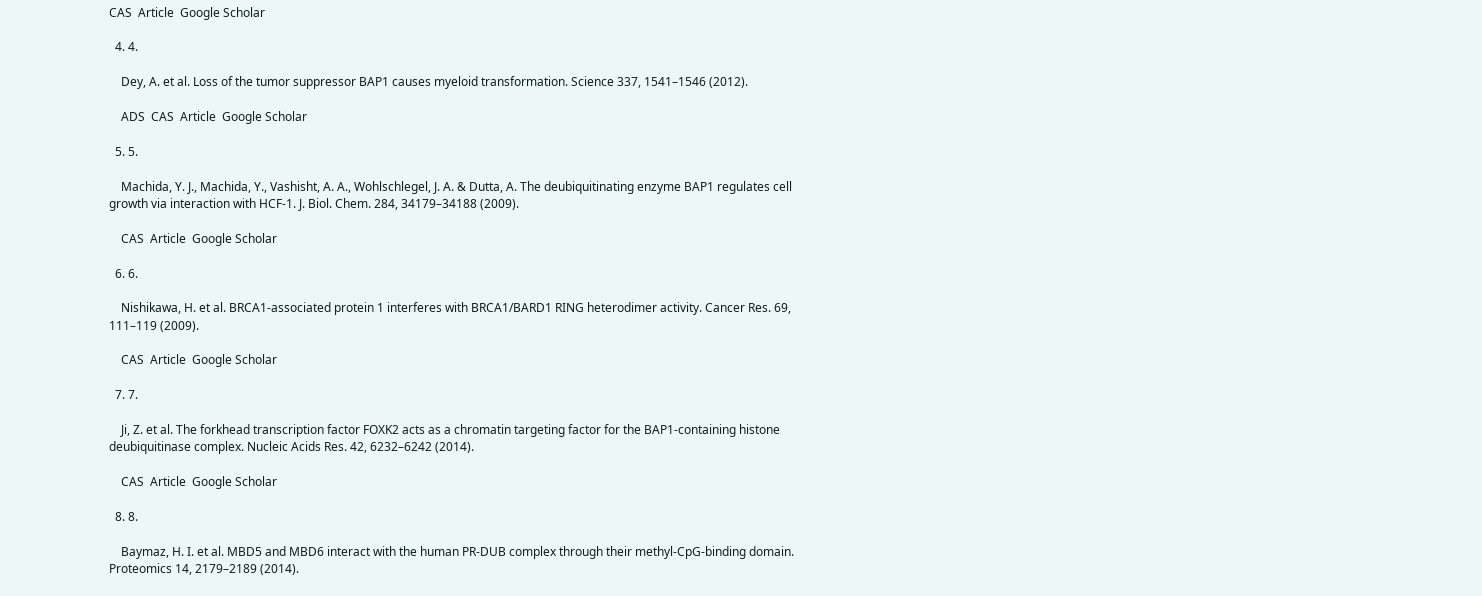CAS  Article  Google Scholar

  4. 4.

    Dey, A. et al. Loss of the tumor suppressor BAP1 causes myeloid transformation. Science 337, 1541–1546 (2012).

    ADS  CAS  Article  Google Scholar

  5. 5.

    Machida, Y. J., Machida, Y., Vashisht, A. A., Wohlschlegel, J. A. & Dutta, A. The deubiquitinating enzyme BAP1 regulates cell growth via interaction with HCF-1. J. Biol. Chem. 284, 34179–34188 (2009).

    CAS  Article  Google Scholar

  6. 6.

    Nishikawa, H. et al. BRCA1-associated protein 1 interferes with BRCA1/BARD1 RING heterodimer activity. Cancer Res. 69, 111–119 (2009).

    CAS  Article  Google Scholar

  7. 7.

    Ji, Z. et al. The forkhead transcription factor FOXK2 acts as a chromatin targeting factor for the BAP1-containing histone deubiquitinase complex. Nucleic Acids Res. 42, 6232–6242 (2014).

    CAS  Article  Google Scholar

  8. 8.

    Baymaz, H. I. et al. MBD5 and MBD6 interact with the human PR-DUB complex through their methyl-CpG-binding domain. Proteomics 14, 2179–2189 (2014).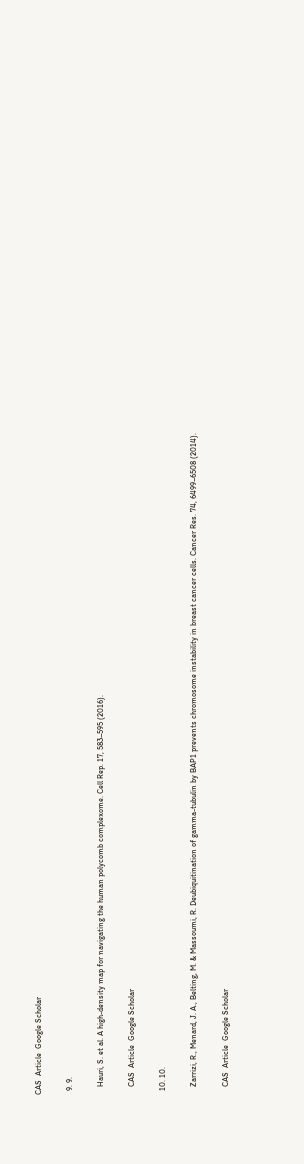CAS  Article  Google Scholar

  9. 9.

    Hauri, S. et al. A high-density map for navigating the human polycomb complexome. Cell Rep. 17, 583–595 (2016).

    CAS  Article  Google Scholar

  10. 10.

    Zarrizi, R., Menard, J. A., Belting, M. & Massoumi, R. Deubiquitination of gamma-tubulin by BAP1 prevents chromosome instability in breast cancer cells. Cancer Res. 74, 6499–6508 (2014).

    CAS  Article  Google Scholar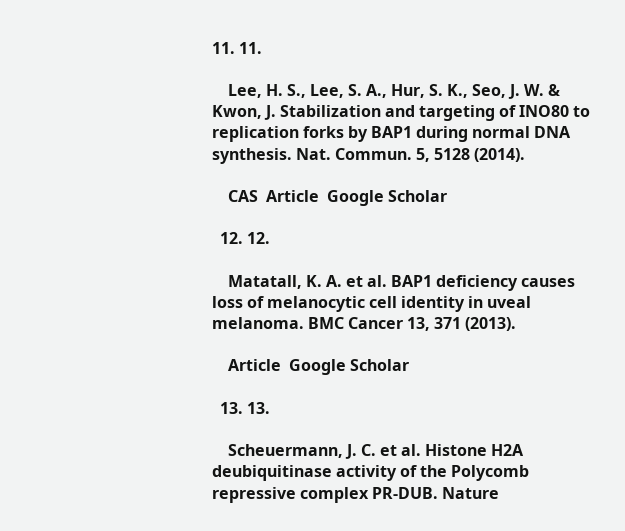11. 11.

    Lee, H. S., Lee, S. A., Hur, S. K., Seo, J. W. & Kwon, J. Stabilization and targeting of INO80 to replication forks by BAP1 during normal DNA synthesis. Nat. Commun. 5, 5128 (2014).

    CAS  Article  Google Scholar

  12. 12.

    Matatall, K. A. et al. BAP1 deficiency causes loss of melanocytic cell identity in uveal melanoma. BMC Cancer 13, 371 (2013).

    Article  Google Scholar

  13. 13.

    Scheuermann, J. C. et al. Histone H2A deubiquitinase activity of the Polycomb repressive complex PR-DUB. Nature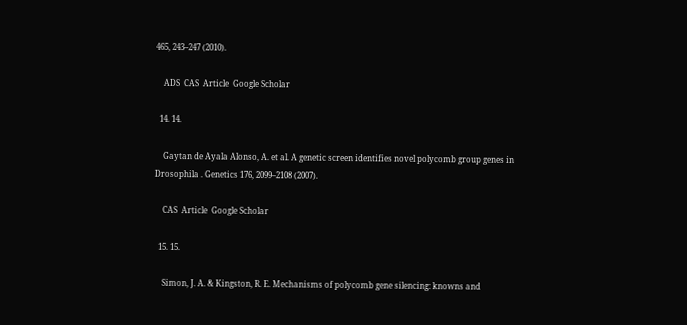465, 243–247 (2010).

    ADS  CAS  Article  Google Scholar

  14. 14.

    Gaytan de Ayala Alonso, A. et al. A genetic screen identifies novel polycomb group genes in Drosophila . Genetics 176, 2099–2108 (2007).

    CAS  Article  Google Scholar

  15. 15.

    Simon, J. A. & Kingston, R. E. Mechanisms of polycomb gene silencing: knowns and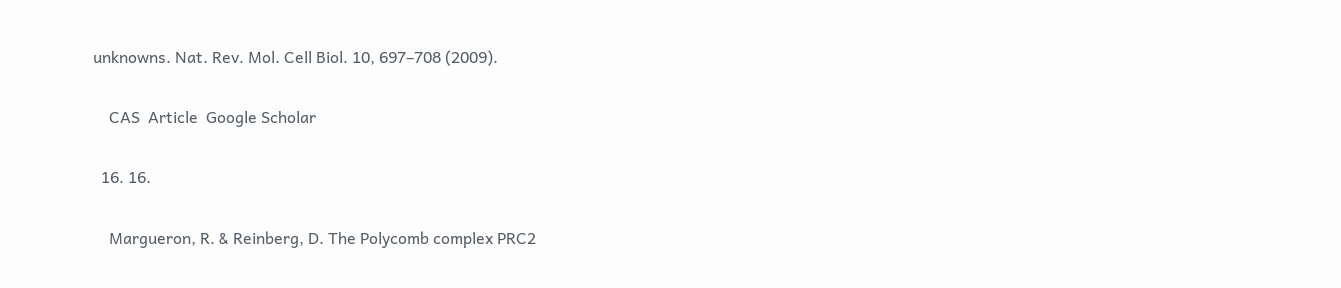unknowns. Nat. Rev. Mol. Cell Biol. 10, 697–708 (2009).

    CAS  Article  Google Scholar

  16. 16.

    Margueron, R. & Reinberg, D. The Polycomb complex PRC2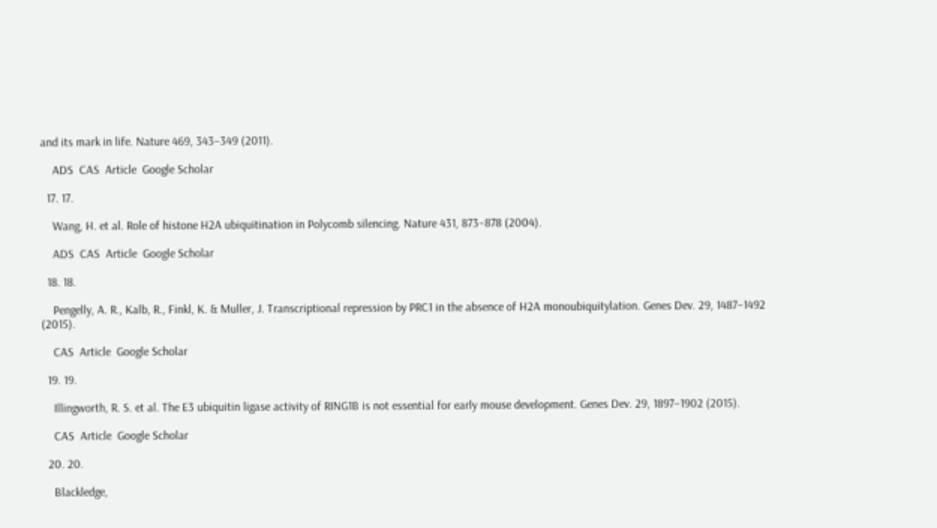and its mark in life. Nature 469, 343–349 (2011).

    ADS  CAS  Article  Google Scholar

  17. 17.

    Wang, H. et al. Role of histone H2A ubiquitination in Polycomb silencing. Nature 431, 873–878 (2004).

    ADS  CAS  Article  Google Scholar

  18. 18.

    Pengelly, A. R., Kalb, R., Finkl, K. & Muller, J. Transcriptional repression by PRC1 in the absence of H2A monoubiquitylation. Genes Dev. 29, 1487–1492 (2015).

    CAS  Article  Google Scholar

  19. 19.

    Illingworth, R. S. et al. The E3 ubiquitin ligase activity of RING1B is not essential for early mouse development. Genes Dev. 29, 1897–1902 (2015).

    CAS  Article  Google Scholar

  20. 20.

    Blackledge,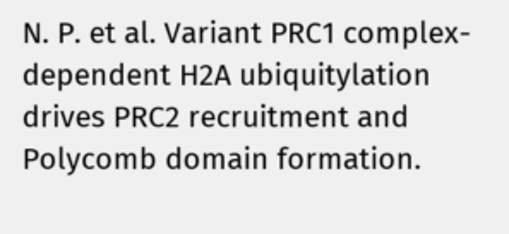N. P. et al. Variant PRC1 complex-dependent H2A ubiquitylation drives PRC2 recruitment and Polycomb domain formation.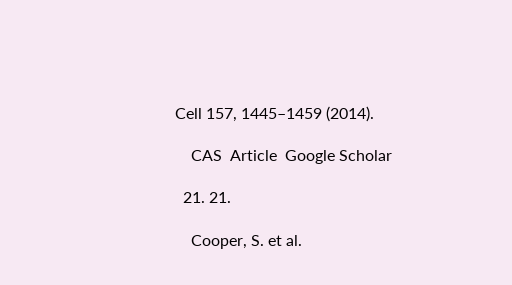Cell 157, 1445–1459 (2014).

    CAS  Article  Google Scholar

  21. 21.

    Cooper, S. et al.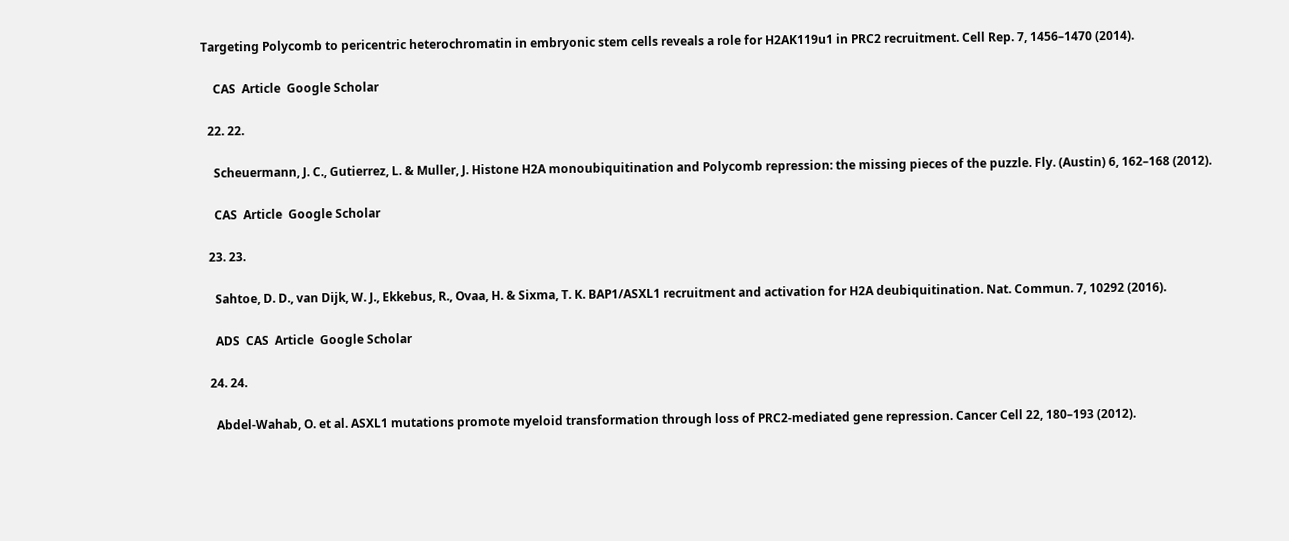Targeting Polycomb to pericentric heterochromatin in embryonic stem cells reveals a role for H2AK119u1 in PRC2 recruitment. Cell Rep. 7, 1456–1470 (2014).

    CAS  Article  Google Scholar

  22. 22.

    Scheuermann, J. C., Gutierrez, L. & Muller, J. Histone H2A monoubiquitination and Polycomb repression: the missing pieces of the puzzle. Fly. (Austin) 6, 162–168 (2012).

    CAS  Article  Google Scholar

  23. 23.

    Sahtoe, D. D., van Dijk, W. J., Ekkebus, R., Ovaa, H. & Sixma, T. K. BAP1/ASXL1 recruitment and activation for H2A deubiquitination. Nat. Commun. 7, 10292 (2016).

    ADS  CAS  Article  Google Scholar

  24. 24.

    Abdel-Wahab, O. et al. ASXL1 mutations promote myeloid transformation through loss of PRC2-mediated gene repression. Cancer Cell 22, 180–193 (2012).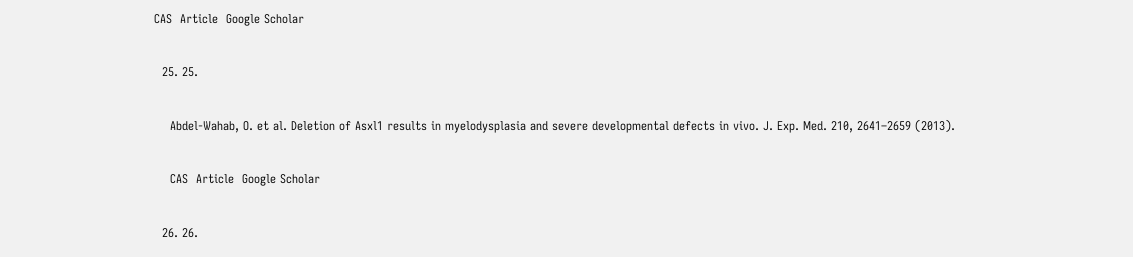CAS  Article  Google Scholar

  25. 25.

    Abdel-Wahab, O. et al. Deletion of Asxl1 results in myelodysplasia and severe developmental defects in vivo. J. Exp. Med. 210, 2641–2659 (2013).

    CAS  Article  Google Scholar

  26. 26.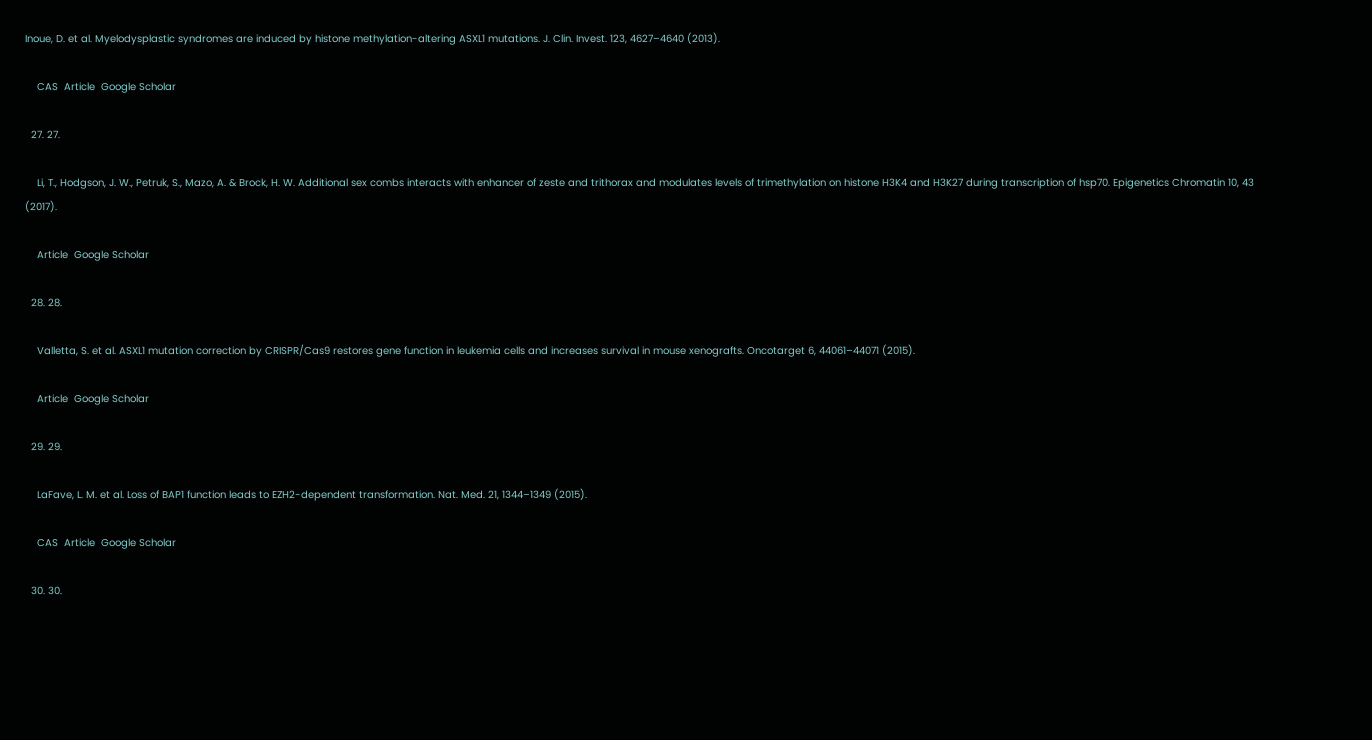Inoue, D. et al. Myelodysplastic syndromes are induced by histone methylation-altering ASXL1 mutations. J. Clin. Invest. 123, 4627–4640 (2013).

    CAS  Article  Google Scholar

  27. 27.

    Li, T., Hodgson, J. W., Petruk, S., Mazo, A. & Brock, H. W. Additional sex combs interacts with enhancer of zeste and trithorax and modulates levels of trimethylation on histone H3K4 and H3K27 during transcription of hsp70. Epigenetics Chromatin 10, 43 (2017).

    Article  Google Scholar

  28. 28.

    Valletta, S. et al. ASXL1 mutation correction by CRISPR/Cas9 restores gene function in leukemia cells and increases survival in mouse xenografts. Oncotarget 6, 44061–44071 (2015).

    Article  Google Scholar

  29. 29.

    LaFave, L. M. et al. Loss of BAP1 function leads to EZH2-dependent transformation. Nat. Med. 21, 1344–1349 (2015).

    CAS  Article  Google Scholar

  30. 30.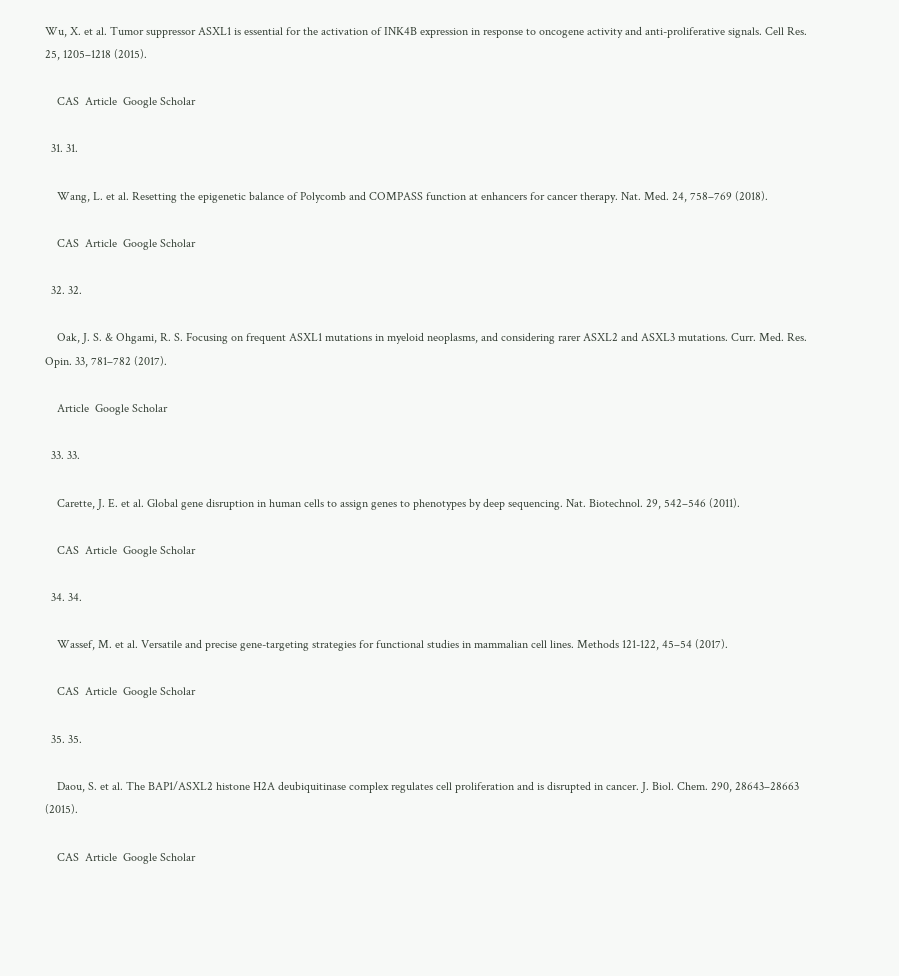Wu, X. et al. Tumor suppressor ASXL1 is essential for the activation of INK4B expression in response to oncogene activity and anti-proliferative signals. Cell Res. 25, 1205–1218 (2015).

    CAS  Article  Google Scholar

  31. 31.

    Wang, L. et al. Resetting the epigenetic balance of Polycomb and COMPASS function at enhancers for cancer therapy. Nat. Med. 24, 758–769 (2018).

    CAS  Article  Google Scholar

  32. 32.

    Oak, J. S. & Ohgami, R. S. Focusing on frequent ASXL1 mutations in myeloid neoplasms, and considering rarer ASXL2 and ASXL3 mutations. Curr. Med. Res. Opin. 33, 781–782 (2017).

    Article  Google Scholar

  33. 33.

    Carette, J. E. et al. Global gene disruption in human cells to assign genes to phenotypes by deep sequencing. Nat. Biotechnol. 29, 542–546 (2011).

    CAS  Article  Google Scholar

  34. 34.

    Wassef, M. et al. Versatile and precise gene-targeting strategies for functional studies in mammalian cell lines. Methods 121-122, 45–54 (2017).

    CAS  Article  Google Scholar

  35. 35.

    Daou, S. et al. The BAP1/ASXL2 histone H2A deubiquitinase complex regulates cell proliferation and is disrupted in cancer. J. Biol. Chem. 290, 28643–28663 (2015).

    CAS  Article  Google Scholar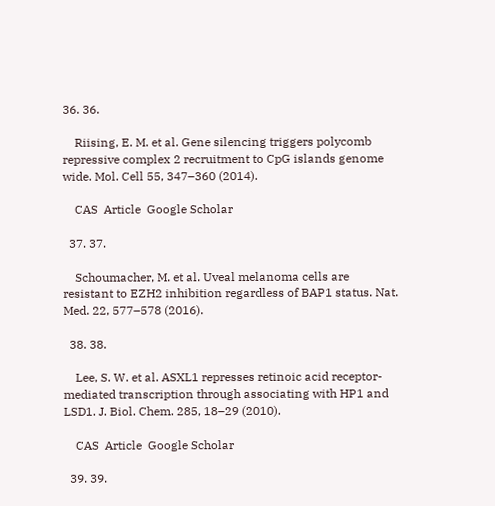36. 36.

    Riising, E. M. et al. Gene silencing triggers polycomb repressive complex 2 recruitment to CpG islands genome wide. Mol. Cell 55, 347–360 (2014).

    CAS  Article  Google Scholar

  37. 37.

    Schoumacher, M. et al. Uveal melanoma cells are resistant to EZH2 inhibition regardless of BAP1 status. Nat. Med. 22, 577–578 (2016).

  38. 38.

    Lee, S. W. et al. ASXL1 represses retinoic acid receptor-mediated transcription through associating with HP1 and LSD1. J. Biol. Chem. 285, 18–29 (2010).

    CAS  Article  Google Scholar

  39. 39.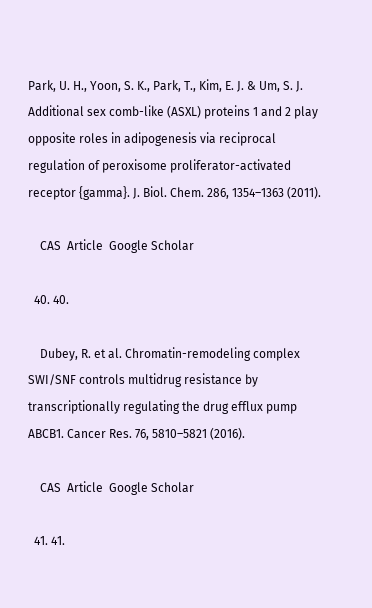Park, U. H., Yoon, S. K., Park, T., Kim, E. J. & Um, S. J. Additional sex comb-like (ASXL) proteins 1 and 2 play opposite roles in adipogenesis via reciprocal regulation of peroxisome proliferator-activated receptor {gamma}. J. Biol. Chem. 286, 1354–1363 (2011).

    CAS  Article  Google Scholar

  40. 40.

    Dubey, R. et al. Chromatin-remodeling complex SWI/SNF controls multidrug resistance by transcriptionally regulating the drug efflux pump ABCB1. Cancer Res. 76, 5810–5821 (2016).

    CAS  Article  Google Scholar

  41. 41.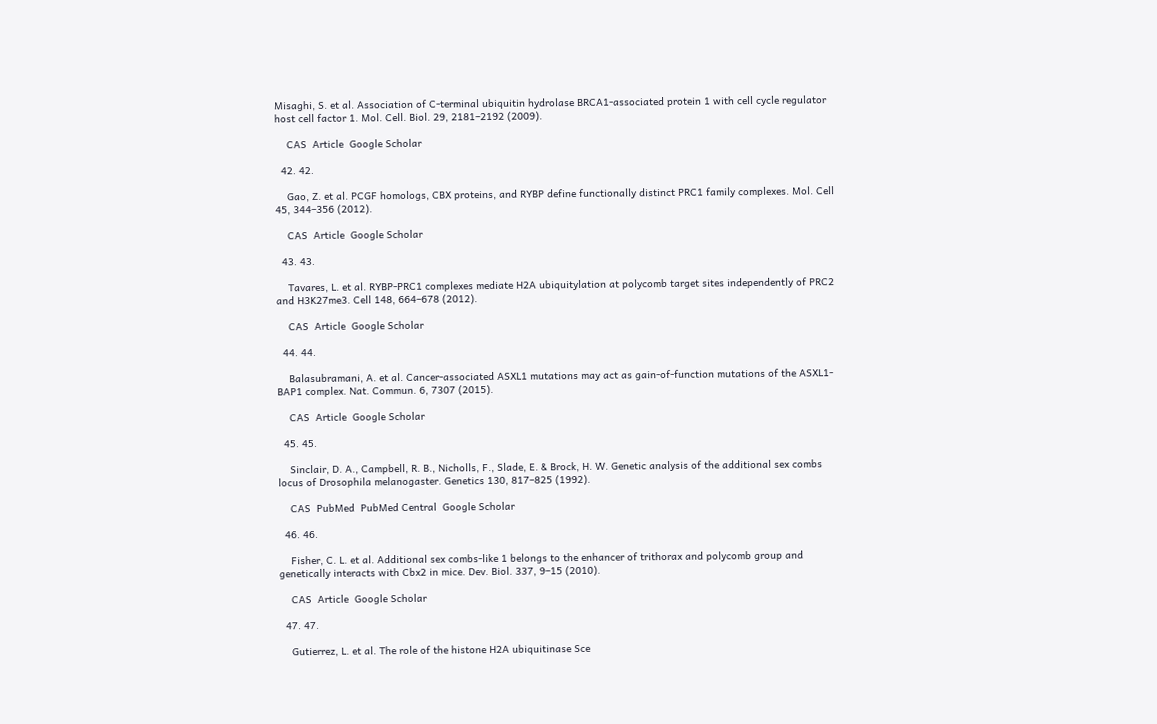Misaghi, S. et al. Association of C-terminal ubiquitin hydrolase BRCA1-associated protein 1 with cell cycle regulator host cell factor 1. Mol. Cell. Biol. 29, 2181–2192 (2009).

    CAS  Article  Google Scholar

  42. 42.

    Gao, Z. et al. PCGF homologs, CBX proteins, and RYBP define functionally distinct PRC1 family complexes. Mol. Cell 45, 344–356 (2012).

    CAS  Article  Google Scholar

  43. 43.

    Tavares, L. et al. RYBP-PRC1 complexes mediate H2A ubiquitylation at polycomb target sites independently of PRC2 and H3K27me3. Cell 148, 664–678 (2012).

    CAS  Article  Google Scholar

  44. 44.

    Balasubramani, A. et al. Cancer-associated ASXL1 mutations may act as gain-of-function mutations of the ASXL1-BAP1 complex. Nat. Commun. 6, 7307 (2015).

    CAS  Article  Google Scholar

  45. 45.

    Sinclair, D. A., Campbell, R. B., Nicholls, F., Slade, E. & Brock, H. W. Genetic analysis of the additional sex combs locus of Drosophila melanogaster. Genetics 130, 817–825 (1992).

    CAS  PubMed  PubMed Central  Google Scholar

  46. 46.

    Fisher, C. L. et al. Additional sex combs-like 1 belongs to the enhancer of trithorax and polycomb group and genetically interacts with Cbx2 in mice. Dev. Biol. 337, 9–15 (2010).

    CAS  Article  Google Scholar

  47. 47.

    Gutierrez, L. et al. The role of the histone H2A ubiquitinase Sce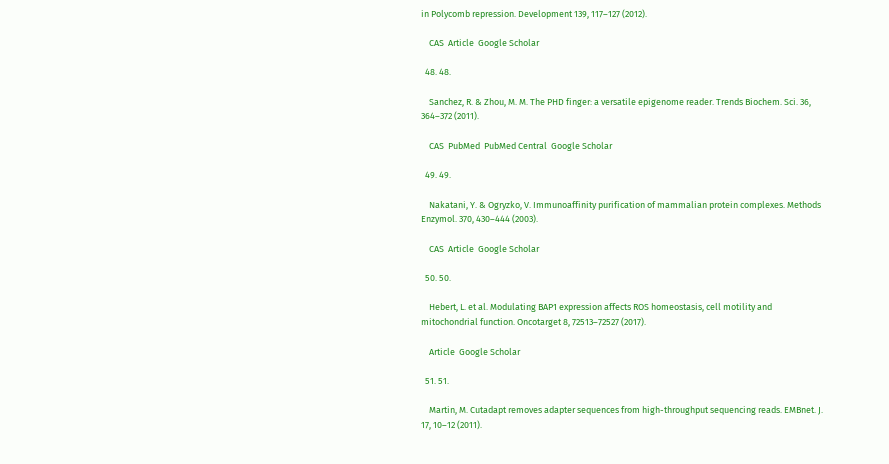in Polycomb repression. Development 139, 117–127 (2012).

    CAS  Article  Google Scholar

  48. 48.

    Sanchez, R. & Zhou, M. M. The PHD finger: a versatile epigenome reader. Trends Biochem. Sci. 36, 364–372 (2011).

    CAS  PubMed  PubMed Central  Google Scholar

  49. 49.

    Nakatani, Y. & Ogryzko, V. Immunoaffinity purification of mammalian protein complexes. Methods Enzymol. 370, 430–444 (2003).

    CAS  Article  Google Scholar

  50. 50.

    Hebert, L. et al. Modulating BAP1 expression affects ROS homeostasis, cell motility and mitochondrial function. Oncotarget 8, 72513–72527 (2017).

    Article  Google Scholar

  51. 51.

    Martin, M. Cutadapt removes adapter sequences from high-throughput sequencing reads. EMBnet. J. 17, 10–12 (2011).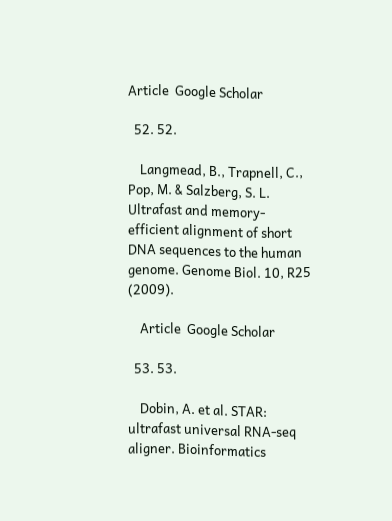Article  Google Scholar

  52. 52.

    Langmead, B., Trapnell, C., Pop, M. & Salzberg, S. L. Ultrafast and memory-efficient alignment of short DNA sequences to the human genome. Genome Biol. 10, R25 (2009).

    Article  Google Scholar

  53. 53.

    Dobin, A. et al. STAR: ultrafast universal RNA-seq aligner. Bioinformatics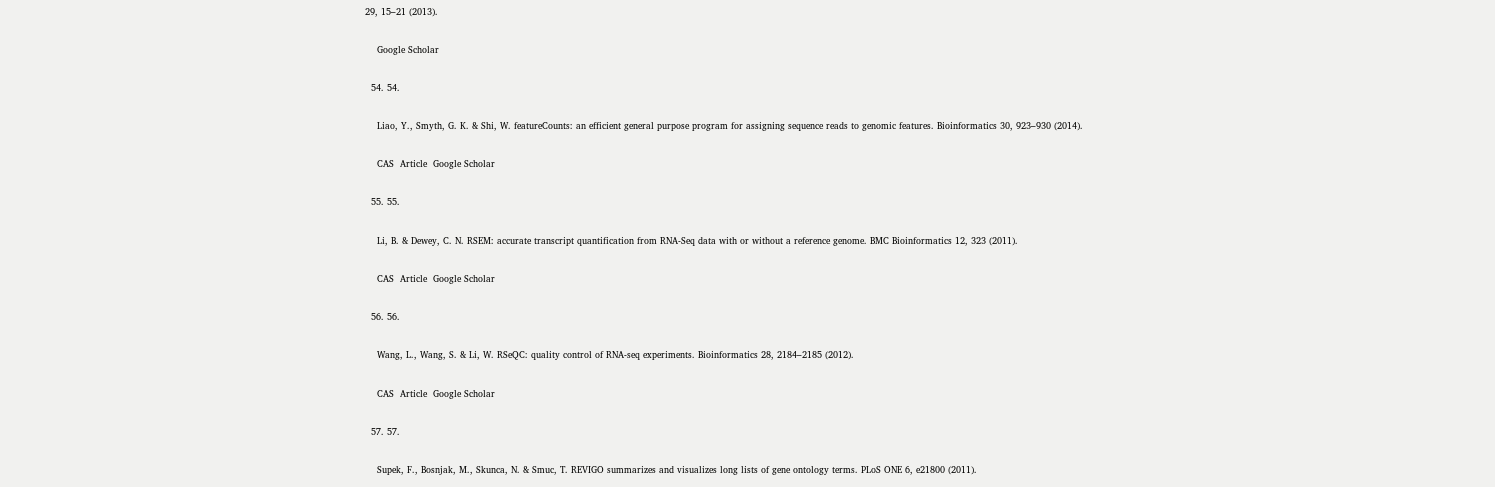29, 15–21 (2013).

    Google Scholar

  54. 54.

    Liao, Y., Smyth, G. K. & Shi, W. featureCounts: an efficient general purpose program for assigning sequence reads to genomic features. Bioinformatics 30, 923–930 (2014).

    CAS  Article  Google Scholar

  55. 55.

    Li, B. & Dewey, C. N. RSEM: accurate transcript quantification from RNA-Seq data with or without a reference genome. BMC Bioinformatics 12, 323 (2011).

    CAS  Article  Google Scholar

  56. 56.

    Wang, L., Wang, S. & Li, W. RSeQC: quality control of RNA-seq experiments. Bioinformatics 28, 2184–2185 (2012).

    CAS  Article  Google Scholar

  57. 57.

    Supek, F., Bosnjak, M., Skunca, N. & Smuc, T. REVIGO summarizes and visualizes long lists of gene ontology terms. PLoS ONE 6, e21800 (2011).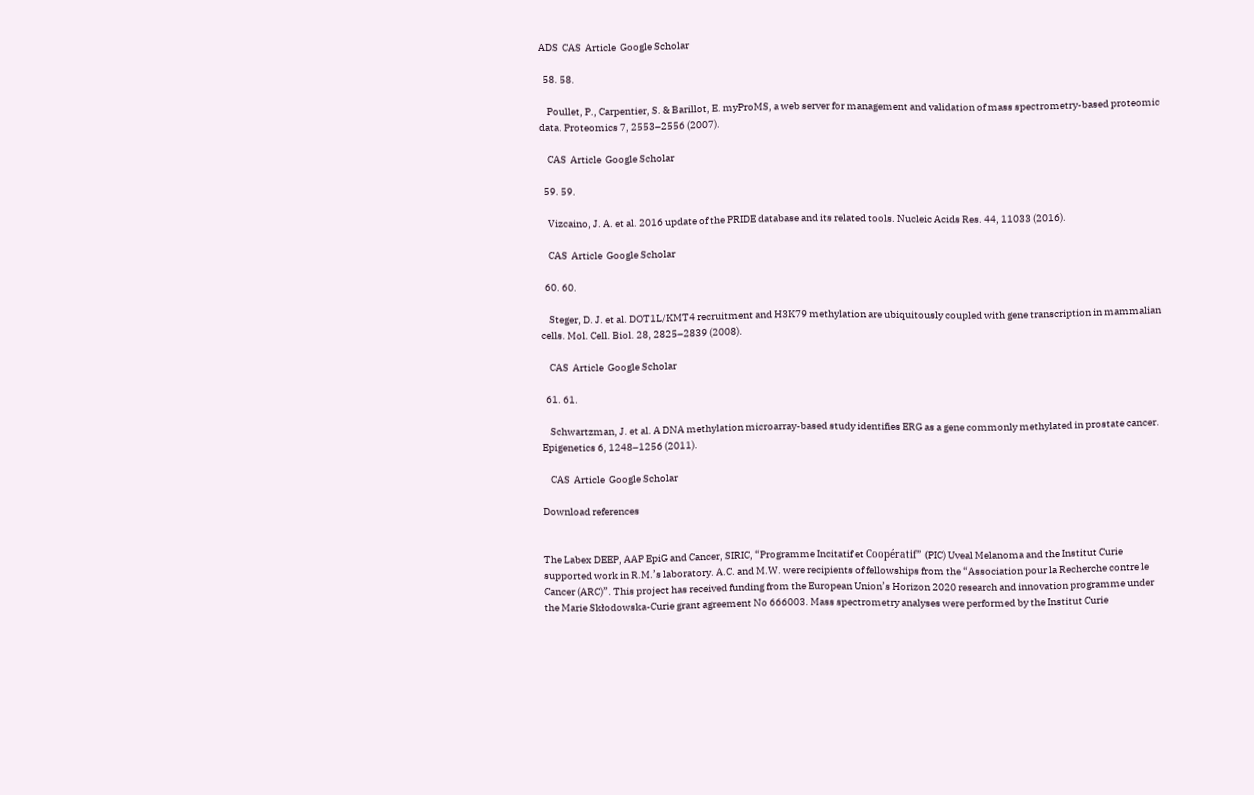ADS  CAS  Article  Google Scholar

  58. 58.

    Poullet, P., Carpentier, S. & Barillot, E. myProMS, a web server for management and validation of mass spectrometry-based proteomic data. Proteomics 7, 2553–2556 (2007).

    CAS  Article  Google Scholar

  59. 59.

    Vizcaino, J. A. et al. 2016 update of the PRIDE database and its related tools. Nucleic Acids Res. 44, 11033 (2016).

    CAS  Article  Google Scholar

  60. 60.

    Steger, D. J. et al. DOT1L/KMT4 recruitment and H3K79 methylation are ubiquitously coupled with gene transcription in mammalian cells. Mol. Cell. Biol. 28, 2825–2839 (2008).

    CAS  Article  Google Scholar

  61. 61.

    Schwartzman, J. et al. A DNA methylation microarray-based study identifies ERG as a gene commonly methylated in prostate cancer. Epigenetics 6, 1248–1256 (2011).

    CAS  Article  Google Scholar

Download references


The Labex DEEP, AAP EpiG and Cancer, SIRIC, “Programme Incitatif et Coopératif” (PIC) Uveal Melanoma and the Institut Curie supported work in R.M.’s laboratory. A.C. and M.W. were recipients of fellowships from the “Association pour la Recherche contre le Cancer (ARC)”. This project has received funding from the European Union’s Horizon 2020 research and innovation programme under the Marie Skłodowska-Curie grant agreement No 666003. Mass spectrometry analyses were performed by the Institut Curie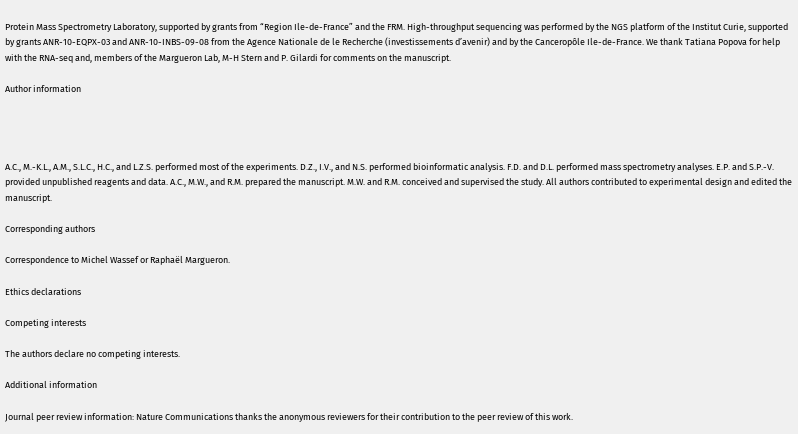Protein Mass Spectrometry Laboratory, supported by grants from “Region Ile-de-France” and the FRM. High-throughput sequencing was performed by the NGS platform of the Institut Curie, supported by grants ANR-10-EQPX-03 and ANR-10-INBS-09-08 from the Agence Nationale de le Recherche (investissements d’avenir) and by the Canceropôle Ile-de-France. We thank Tatiana Popova for help with the RNA-seq and, members of the Margueron Lab, M-H Stern and P. Gilardi for comments on the manuscript.

Author information




A.C., M.-K.L., A.M., S.L.C., H.C., and L.Z.S. performed most of the experiments. D.Z., I.V., and N.S. performed bioinformatic analysis. F.D. and D.L. performed mass spectrometry analyses. E.P. and S.P.-V. provided unpublished reagents and data. A.C., M.W., and R.M. prepared the manuscript. M.W. and R.M. conceived and supervised the study. All authors contributed to experimental design and edited the manuscript.

Corresponding authors

Correspondence to Michel Wassef or Raphaël Margueron.

Ethics declarations

Competing interests

The authors declare no competing interests.

Additional information

Journal peer review information: Nature Communications thanks the anonymous reviewers for their contribution to the peer review of this work.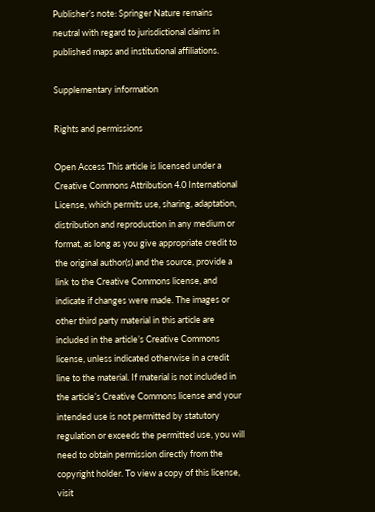Publisher’s note: Springer Nature remains neutral with regard to jurisdictional claims in published maps and institutional affiliations.

Supplementary information

Rights and permissions

Open Access This article is licensed under a Creative Commons Attribution 4.0 International License, which permits use, sharing, adaptation, distribution and reproduction in any medium or format, as long as you give appropriate credit to the original author(s) and the source, provide a link to the Creative Commons license, and indicate if changes were made. The images or other third party material in this article are included in the article’s Creative Commons license, unless indicated otherwise in a credit line to the material. If material is not included in the article’s Creative Commons license and your intended use is not permitted by statutory regulation or exceeds the permitted use, you will need to obtain permission directly from the copyright holder. To view a copy of this license, visit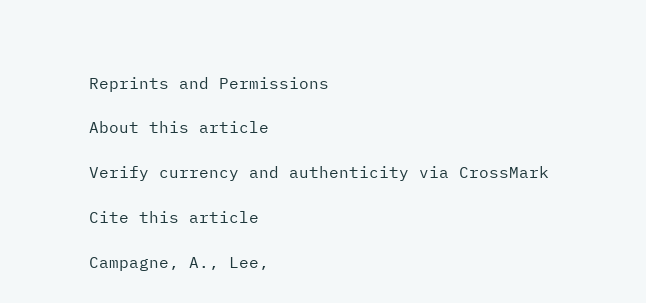Reprints and Permissions

About this article

Verify currency and authenticity via CrossMark

Cite this article

Campagne, A., Lee,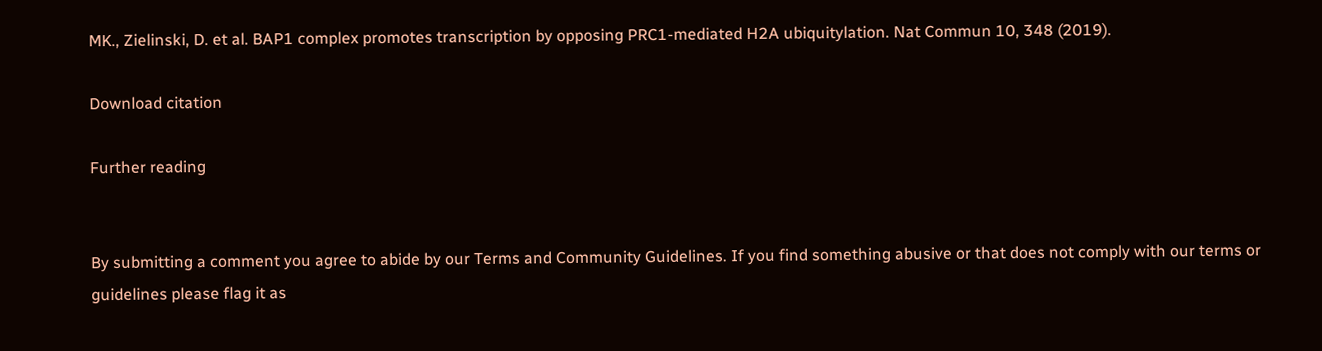MK., Zielinski, D. et al. BAP1 complex promotes transcription by opposing PRC1-mediated H2A ubiquitylation. Nat Commun 10, 348 (2019).

Download citation

Further reading


By submitting a comment you agree to abide by our Terms and Community Guidelines. If you find something abusive or that does not comply with our terms or guidelines please flag it as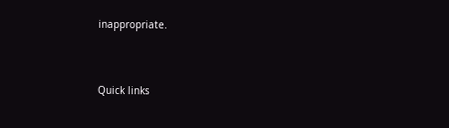inappropriate.


Quick links